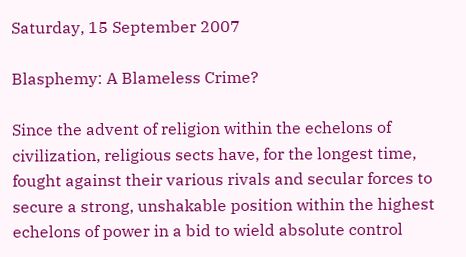Saturday, 15 September 2007

Blasphemy: A Blameless Crime?

Since the advent of religion within the echelons of civilization, religious sects have, for the longest time, fought against their various rivals and secular forces to secure a strong, unshakable position within the highest echelons of power in a bid to wield absolute control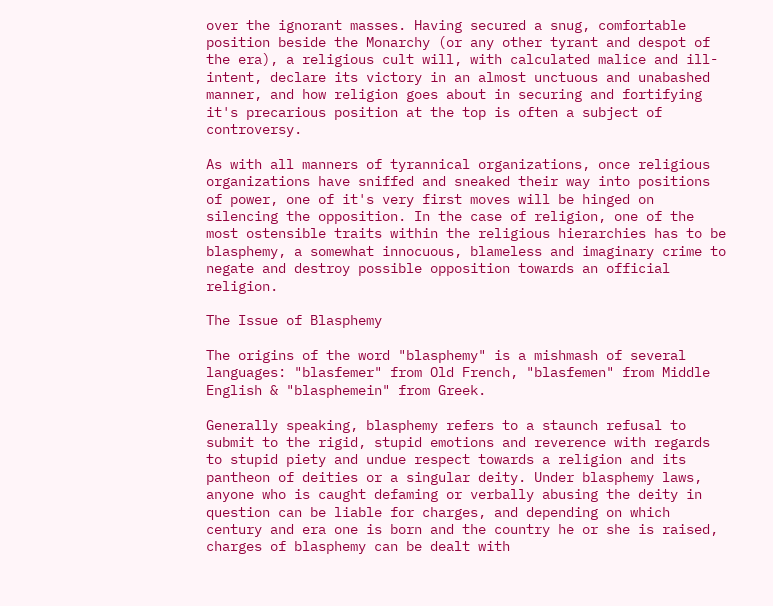over the ignorant masses. Having secured a snug, comfortable position beside the Monarchy (or any other tyrant and despot of the era), a religious cult will, with calculated malice and ill-intent, declare its victory in an almost unctuous and unabashed manner, and how religion goes about in securing and fortifying it's precarious position at the top is often a subject of controversy.

As with all manners of tyrannical organizations, once religious organizations have sniffed and sneaked their way into positions of power, one of it's very first moves will be hinged on silencing the opposition. In the case of religion, one of the most ostensible traits within the religious hierarchies has to be blasphemy, a somewhat innocuous, blameless and imaginary crime to negate and destroy possible opposition towards an official religion.

The Issue of Blasphemy

The origins of the word "blasphemy" is a mishmash of several languages: "blasfemer" from Old French, "blasfemen" from Middle English & "blasphemein" from Greek.

Generally speaking, blasphemy refers to a staunch refusal to submit to the rigid, stupid emotions and reverence with regards to stupid piety and undue respect towards a religion and its pantheon of deities or a singular deity. Under blasphemy laws, anyone who is caught defaming or verbally abusing the deity in question can be liable for charges, and depending on which century and era one is born and the country he or she is raised, charges of blasphemy can be dealt with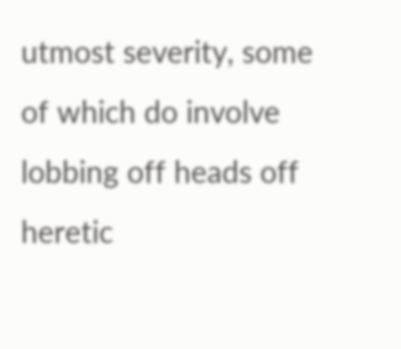utmost severity, some of which do involve lobbing off heads off heretic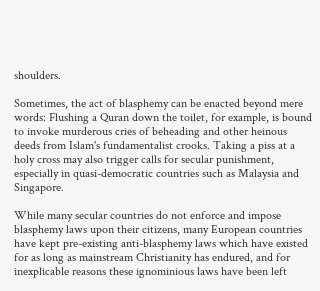shoulders.

Sometimes, the act of blasphemy can be enacted beyond mere words: Flushing a Quran down the toilet, for example, is bound to invoke murderous cries of beheading and other heinous deeds from Islam's fundamentalist crooks. Taking a piss at a holy cross may also trigger calls for secular punishment, especially in quasi-democratic countries such as Malaysia and Singapore.

While many secular countries do not enforce and impose blasphemy laws upon their citizens, many European countries have kept pre-existing anti-blasphemy laws which have existed for as long as mainstream Christianity has endured, and for inexplicable reasons these ignominious laws have been left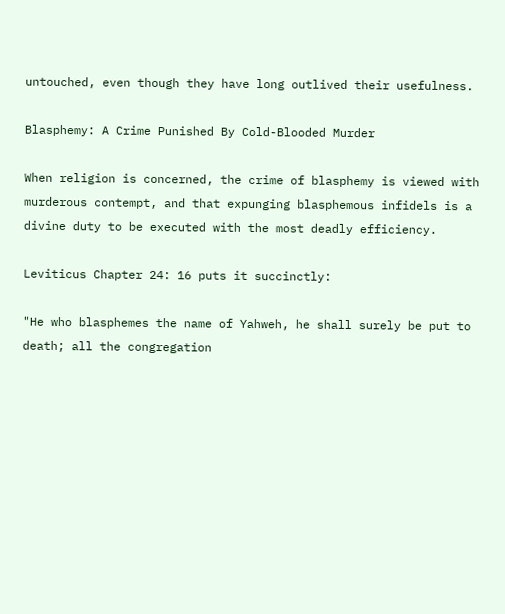untouched, even though they have long outlived their usefulness.

Blasphemy: A Crime Punished By Cold-Blooded Murder

When religion is concerned, the crime of blasphemy is viewed with murderous contempt, and that expunging blasphemous infidels is a divine duty to be executed with the most deadly efficiency.

Leviticus Chapter 24: 16 puts it succinctly:

"He who blasphemes the name of Yahweh, he shall surely be put to death; all the congregation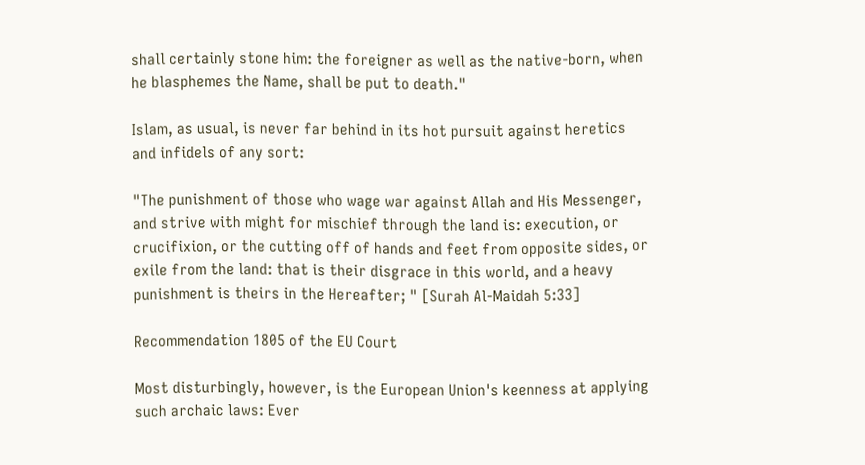shall certainly stone him: the foreigner as well as the native-born, when he blasphemes the Name, shall be put to death."

Islam, as usual, is never far behind in its hot pursuit against heretics and infidels of any sort:

"The punishment of those who wage war against Allah and His Messenger, and strive with might for mischief through the land is: execution, or crucifixion, or the cutting off of hands and feet from opposite sides, or exile from the land: that is their disgrace in this world, and a heavy punishment is theirs in the Hereafter; " [Surah Al-Maidah 5:33]

Recommendation 1805 of the EU Court

Most disturbingly, however, is the European Union's keenness at applying such archaic laws: Ever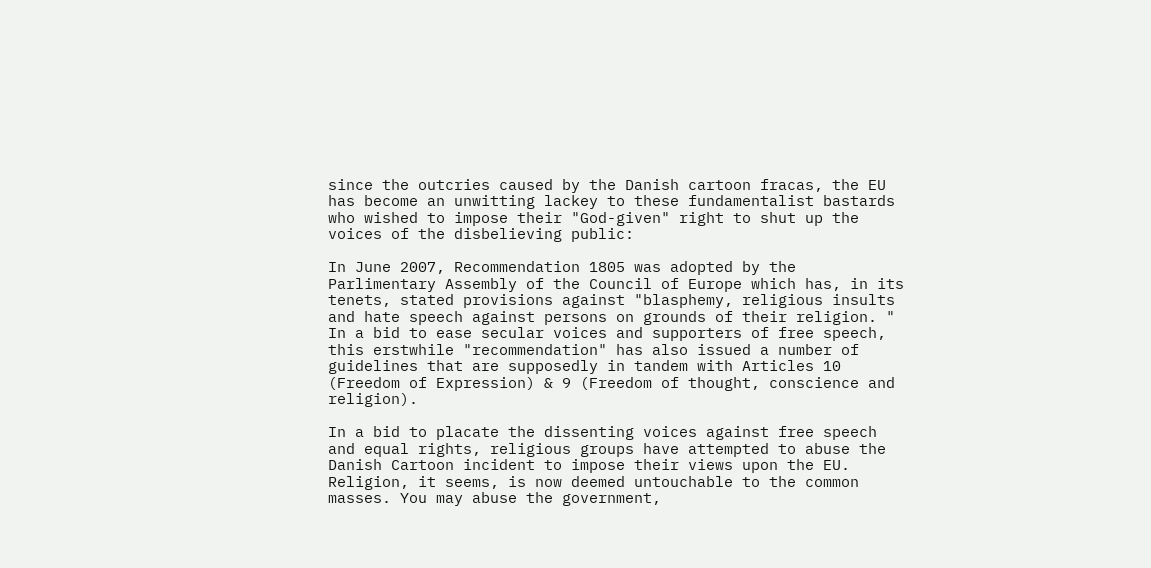since the outcries caused by the Danish cartoon fracas, the EU has become an unwitting lackey to these fundamentalist bastards who wished to impose their "God-given" right to shut up the voices of the disbelieving public:

In June 2007, Recommendation 1805 was adopted by the Parlimentary Assembly of the Council of Europe which has, in its tenets, stated provisions against "blasphemy, religious insults and hate speech against persons on grounds of their religion. " In a bid to ease secular voices and supporters of free speech, this erstwhile "recommendation" has also issued a number of guidelines that are supposedly in tandem with Articles 10 (Freedom of Expression) & 9 (Freedom of thought, conscience and religion).

In a bid to placate the dissenting voices against free speech and equal rights, religious groups have attempted to abuse the Danish Cartoon incident to impose their views upon the EU. Religion, it seems, is now deemed untouchable to the common masses. You may abuse the government,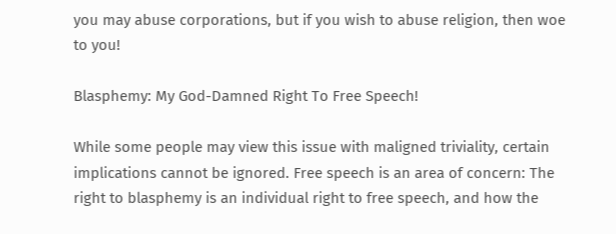you may abuse corporations, but if you wish to abuse religion, then woe to you!

Blasphemy: My God-Damned Right To Free Speech!

While some people may view this issue with maligned triviality, certain implications cannot be ignored. Free speech is an area of concern: The right to blasphemy is an individual right to free speech, and how the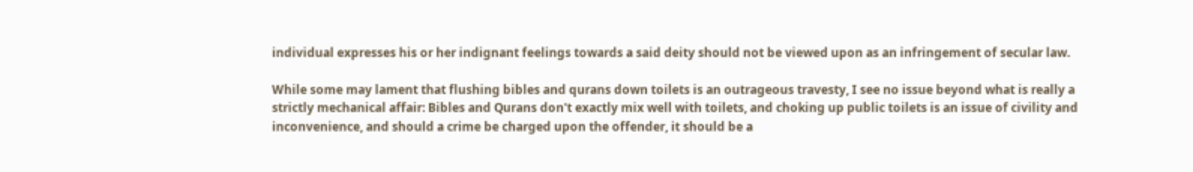individual expresses his or her indignant feelings towards a said deity should not be viewed upon as an infringement of secular law.

While some may lament that flushing bibles and qurans down toilets is an outrageous travesty, I see no issue beyond what is really a strictly mechanical affair: Bibles and Qurans don't exactly mix well with toilets, and choking up public toilets is an issue of civility and inconvenience, and should a crime be charged upon the offender, it should be a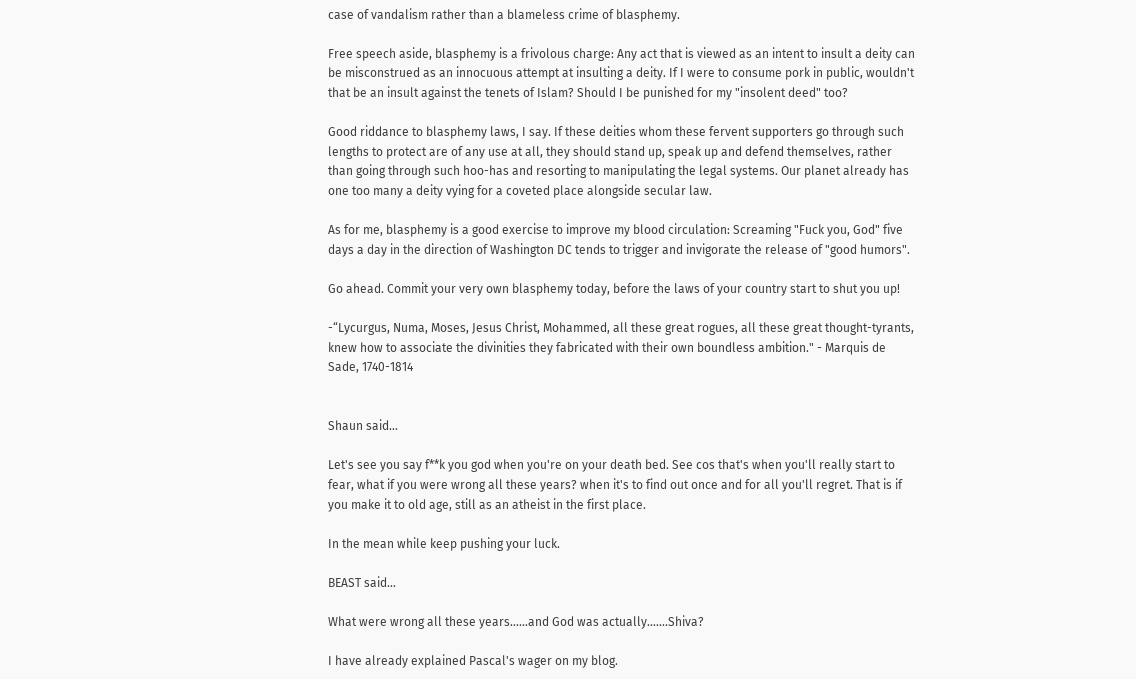case of vandalism rather than a blameless crime of blasphemy.

Free speech aside, blasphemy is a frivolous charge: Any act that is viewed as an intent to insult a deity can be misconstrued as an innocuous attempt at insulting a deity. If I were to consume pork in public, wouldn't that be an insult against the tenets of Islam? Should I be punished for my "insolent deed" too?

Good riddance to blasphemy laws, I say. If these deities whom these fervent supporters go through such lengths to protect are of any use at all, they should stand up, speak up and defend themselves, rather than going through such hoo-has and resorting to manipulating the legal systems. Our planet already has one too many a deity vying for a coveted place alongside secular law.

As for me, blasphemy is a good exercise to improve my blood circulation: Screaming "Fuck you, God" five days a day in the direction of Washington DC tends to trigger and invigorate the release of "good humors".

Go ahead. Commit your very own blasphemy today, before the laws of your country start to shut you up!

-“Lycurgus, Numa, Moses, Jesus Christ, Mohammed, all these great rogues, all these great thought-tyrants, knew how to associate the divinities they fabricated with their own boundless ambition." - Marquis de Sade, 1740-1814


Shaun said...

Let's see you say f**k you god when you're on your death bed. See cos that's when you'll really start to fear, what if you were wrong all these years? when it's to find out once and for all you'll regret. That is if you make it to old age, still as an atheist in the first place.

In the mean while keep pushing your luck.

BEAST said...

What were wrong all these years......and God was actually.......Shiva?

I have already explained Pascal's wager on my blog.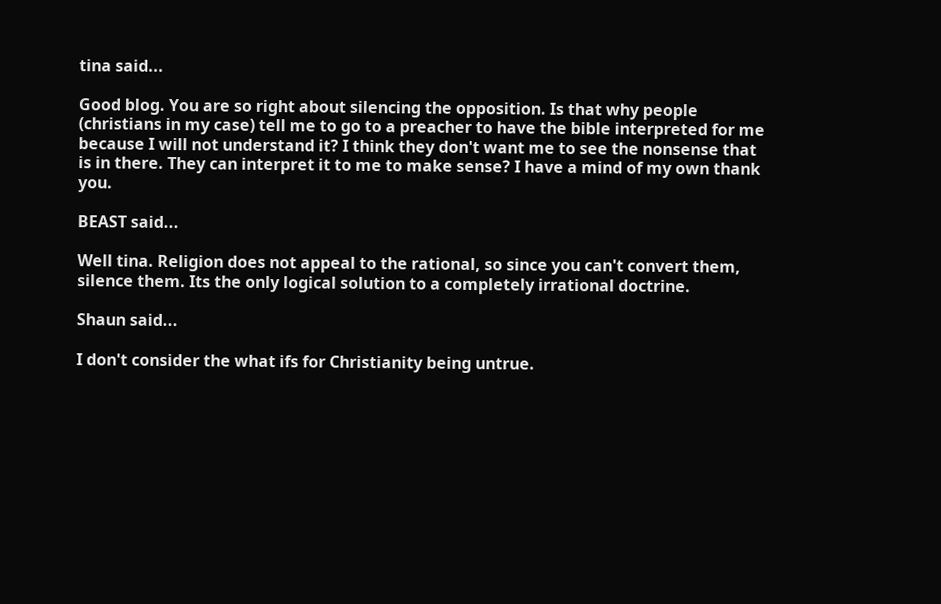tina said...

Good blog. You are so right about silencing the opposition. Is that why people (christians in my case) tell me to go to a preacher to have the bible interpreted for me because I will not understand it? I think they don't want me to see the nonsense that is in there. They can interpret it to me to make sense? I have a mind of my own thank you.

BEAST said...

Well tina. Religion does not appeal to the rational, so since you can't convert them, silence them. Its the only logical solution to a completely irrational doctrine.

Shaun said...

I don't consider the what ifs for Christianity being untrue.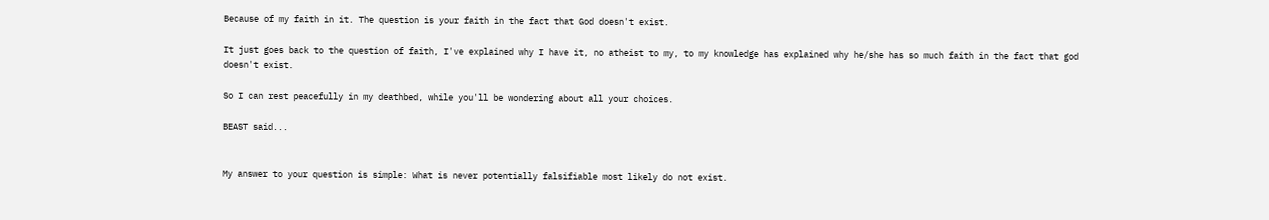Because of my faith in it. The question is your faith in the fact that God doesn't exist.

It just goes back to the question of faith, I've explained why I have it, no atheist to my, to my knowledge has explained why he/she has so much faith in the fact that god doesn't exist.

So I can rest peacefully in my deathbed, while you'll be wondering about all your choices.

BEAST said...


My answer to your question is simple: What is never potentially falsifiable most likely do not exist.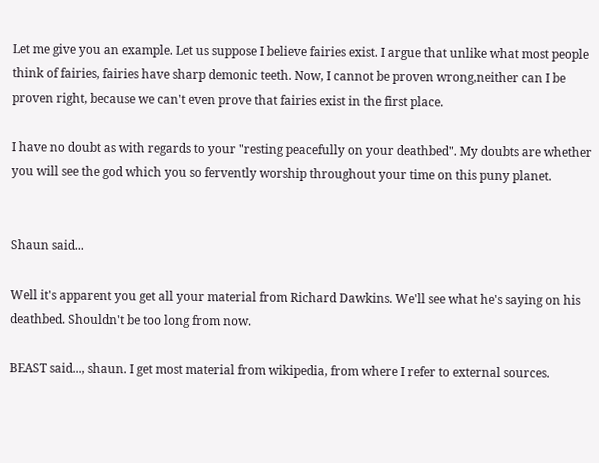Let me give you an example. Let us suppose I believe fairies exist. I argue that unlike what most people think of fairies, fairies have sharp demonic teeth. Now, I cannot be proven wrong,neither can I be proven right, because we can't even prove that fairies exist in the first place.

I have no doubt as with regards to your "resting peacefully on your deathbed". My doubts are whether you will see the god which you so fervently worship throughout your time on this puny planet.


Shaun said...

Well it's apparent you get all your material from Richard Dawkins. We'll see what he's saying on his deathbed. Shouldn't be too long from now.

BEAST said..., shaun. I get most material from wikipedia, from where I refer to external sources.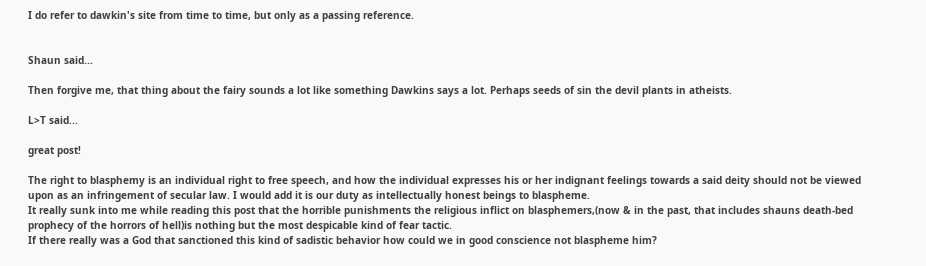I do refer to dawkin's site from time to time, but only as a passing reference.


Shaun said...

Then forgive me, that thing about the fairy sounds a lot like something Dawkins says a lot. Perhaps seeds of sin the devil plants in atheists.

L>T said...

great post!

The right to blasphemy is an individual right to free speech, and how the individual expresses his or her indignant feelings towards a said deity should not be viewed upon as an infringement of secular law. I would add it is our duty as intellectually honest beings to blaspheme.
It really sunk into me while reading this post that the horrible punishments the religious inflict on blasphemers,(now & in the past, that includes shauns death-bed prophecy of the horrors of hell)is nothing but the most despicable kind of fear tactic.
If there really was a God that sanctioned this kind of sadistic behavior how could we in good conscience not blaspheme him?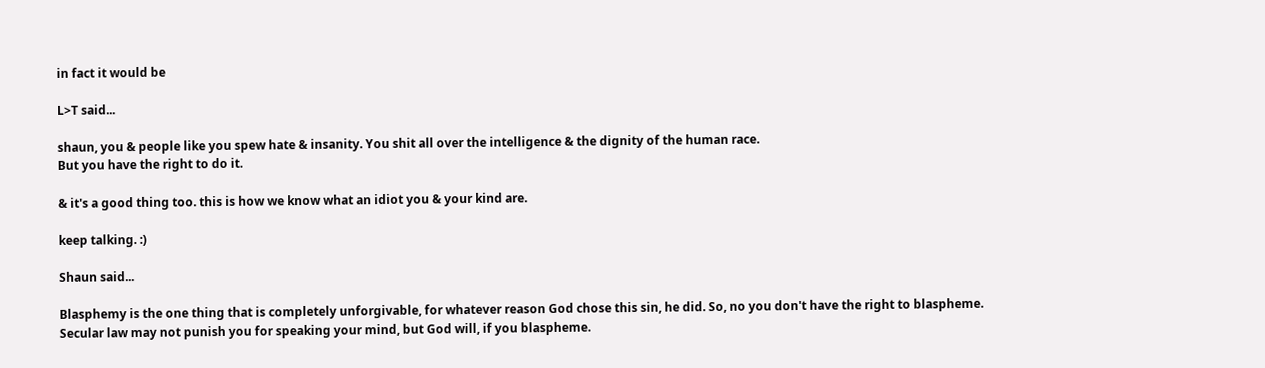in fact it would be

L>T said...

shaun, you & people like you spew hate & insanity. You shit all over the intelligence & the dignity of the human race.
But you have the right to do it.

& it's a good thing too. this is how we know what an idiot you & your kind are.

keep talking. :)

Shaun said...

Blasphemy is the one thing that is completely unforgivable, for whatever reason God chose this sin, he did. So, no you don't have the right to blaspheme. Secular law may not punish you for speaking your mind, but God will, if you blaspheme.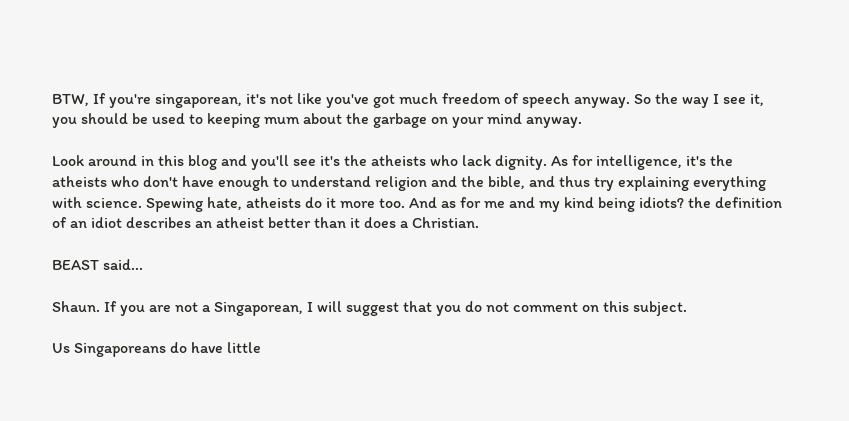BTW, If you're singaporean, it's not like you've got much freedom of speech anyway. So the way I see it, you should be used to keeping mum about the garbage on your mind anyway.

Look around in this blog and you'll see it's the atheists who lack dignity. As for intelligence, it's the atheists who don't have enough to understand religion and the bible, and thus try explaining everything with science. Spewing hate, atheists do it more too. And as for me and my kind being idiots? the definition of an idiot describes an atheist better than it does a Christian.

BEAST said...

Shaun. If you are not a Singaporean, I will suggest that you do not comment on this subject.

Us Singaporeans do have little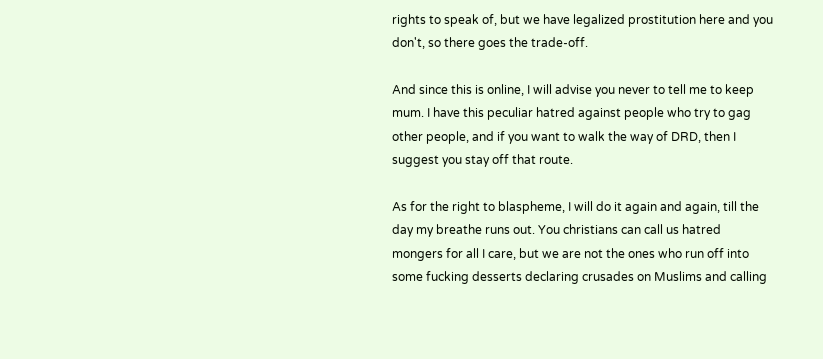rights to speak of, but we have legalized prostitution here and you don't, so there goes the trade-off.

And since this is online, I will advise you never to tell me to keep mum. I have this peculiar hatred against people who try to gag other people, and if you want to walk the way of DRD, then I suggest you stay off that route.

As for the right to blaspheme, I will do it again and again, till the day my breathe runs out. You christians can call us hatred mongers for all I care, but we are not the ones who run off into some fucking desserts declaring crusades on Muslims and calling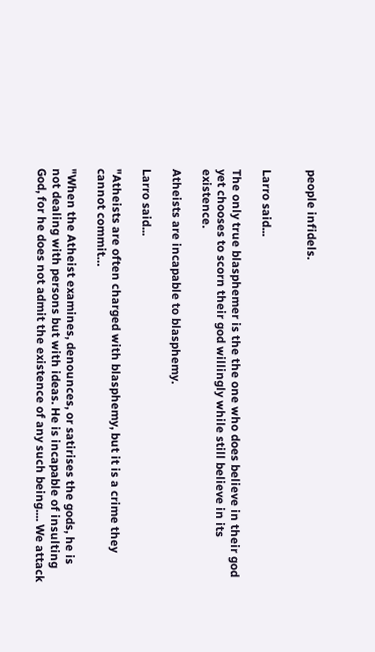people infidels.


Larro said...

The only true blasphemer is the the one who does believe in their god yet chooses to scorn their god willingly while still believe in its existence.

Atheists are incapable to blasphemy.

Larro said...

"Atheists are often charged with blasphemy, but it is a crime they cannot commit…

"When the Atheist examines, denounces, or satirises the gods, he is not dealing with persons but with ideas. He is incapable of insulting God, for he does not admit the existence of any such being.... We attack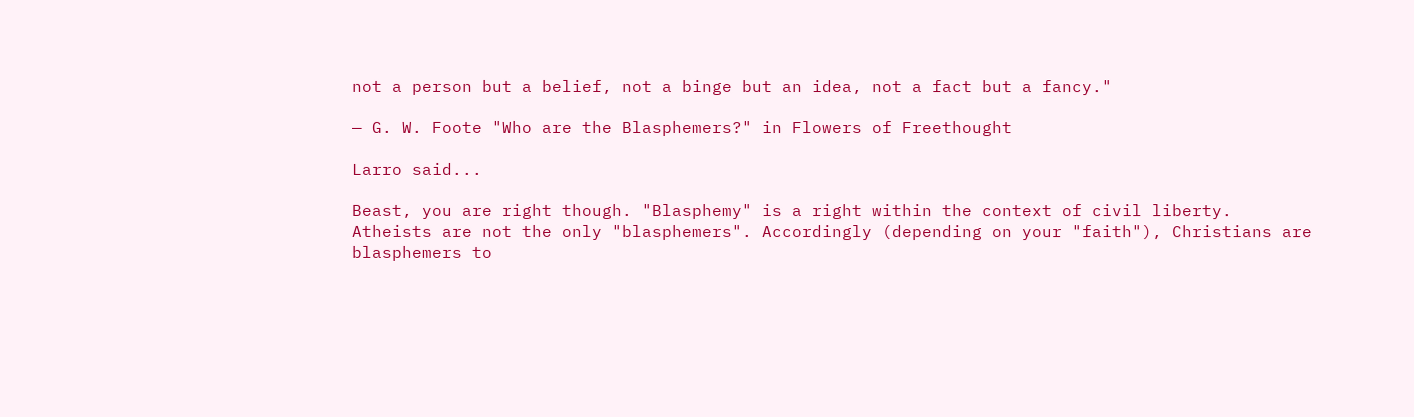not a person but a belief, not a binge but an idea, not a fact but a fancy."

— G. W. Foote "Who are the Blasphemers?" in Flowers of Freethought

Larro said...

Beast, you are right though. "Blasphemy" is a right within the context of civil liberty.
Atheists are not the only "blasphemers". Accordingly (depending on your "faith"), Christians are blasphemers to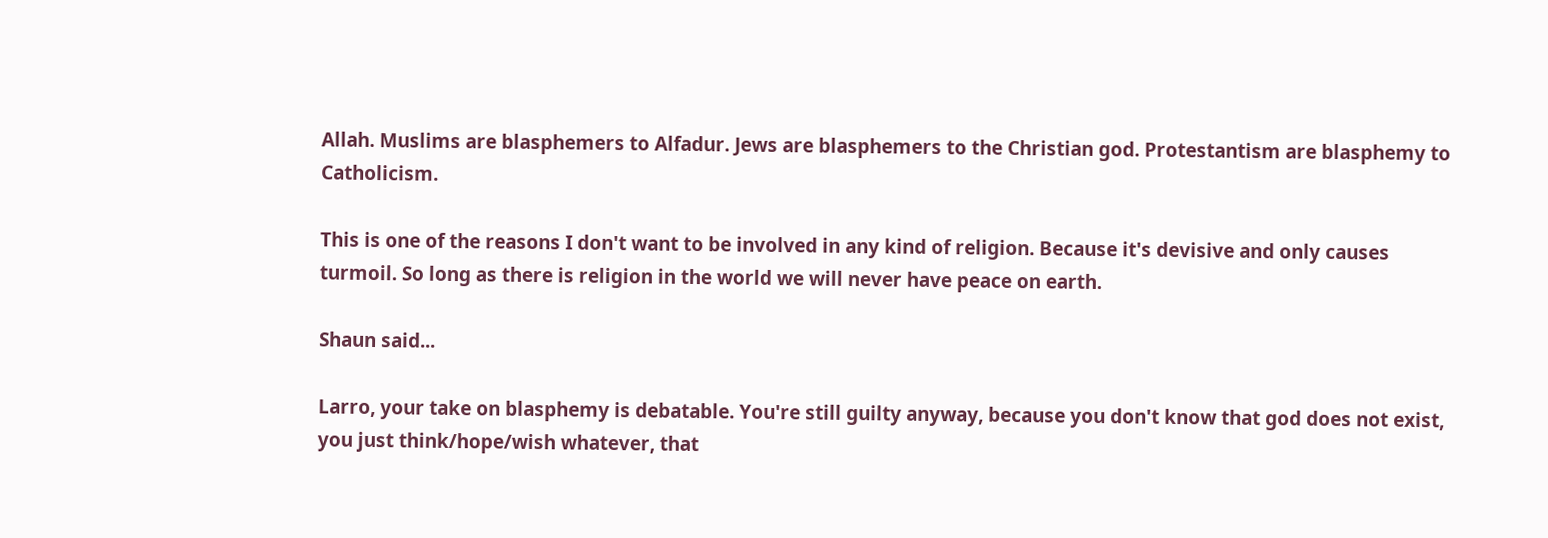Allah. Muslims are blasphemers to Alfadur. Jews are blasphemers to the Christian god. Protestantism are blasphemy to Catholicism.

This is one of the reasons I don't want to be involved in any kind of religion. Because it's devisive and only causes turmoil. So long as there is religion in the world we will never have peace on earth.

Shaun said...

Larro, your take on blasphemy is debatable. You're still guilty anyway, because you don't know that god does not exist, you just think/hope/wish whatever, that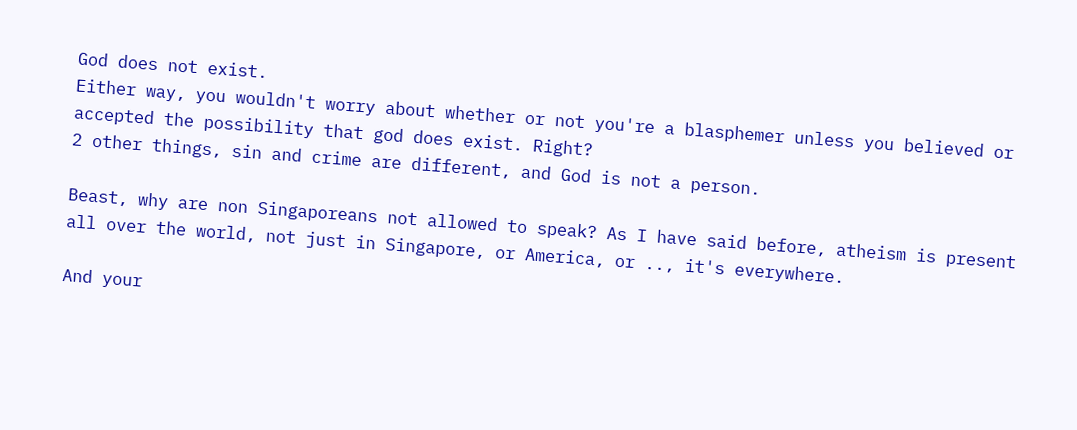God does not exist.
Either way, you wouldn't worry about whether or not you're a blasphemer unless you believed or accepted the possibility that god does exist. Right?
2 other things, sin and crime are different, and God is not a person.

Beast, why are non Singaporeans not allowed to speak? As I have said before, atheism is present all over the world, not just in Singapore, or America, or .., it's everywhere.

And your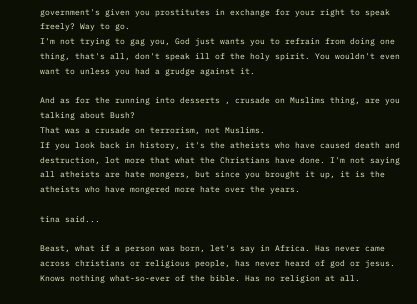government's given you prostitutes in exchange for your right to speak freely? Way to go.
I'm not trying to gag you, God just wants you to refrain from doing one thing, that's all, don't speak ill of the holy spirit. You wouldn't even want to unless you had a grudge against it.

And as for the running into desserts , crusade on Muslims thing, are you talking about Bush?
That was a crusade on terrorism, not Muslims.
If you look back in history, it's the atheists who have caused death and destruction, lot more that what the Christians have done. I'm not saying all atheists are hate mongers, but since you brought it up, it is the atheists who have mongered more hate over the years.

tina said...

Beast, what if a person was born, let's say in Africa. Has never came across christians or religious people, has never heard of god or jesus. Knows nothing what-so-ever of the bible. Has no religion at all.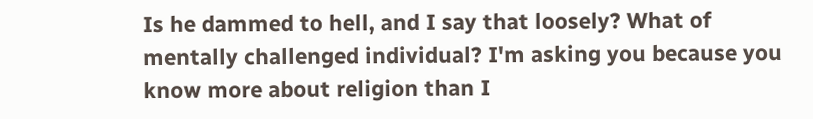Is he dammed to hell, and I say that loosely? What of mentally challenged individual? I'm asking you because you know more about religion than I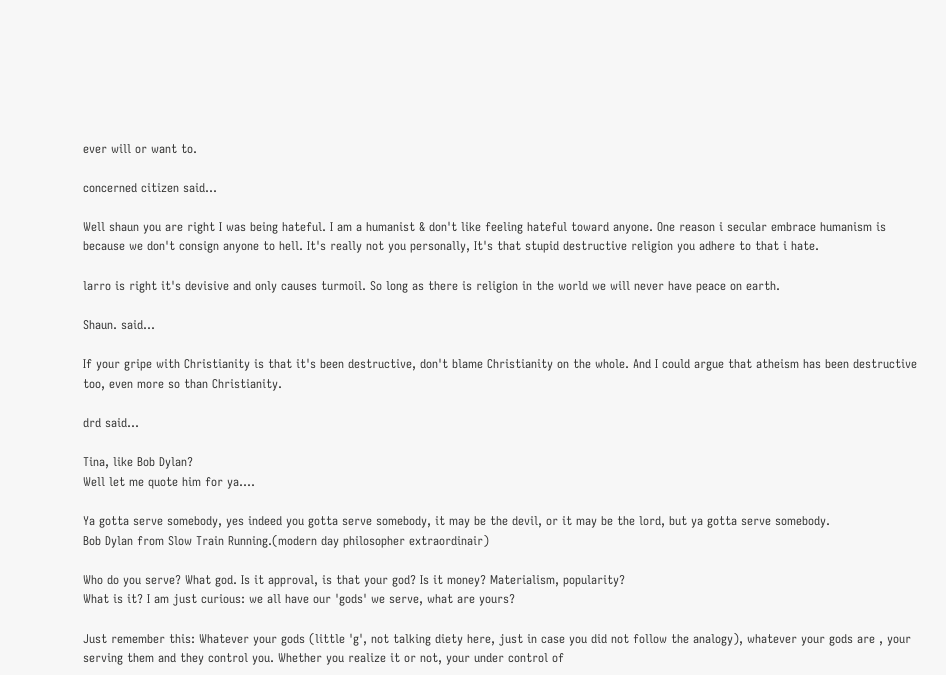ever will or want to.

concerned citizen said...

Well shaun you are right I was being hateful. I am a humanist & don't like feeling hateful toward anyone. One reason i secular embrace humanism is because we don't consign anyone to hell. It's really not you personally, It's that stupid destructive religion you adhere to that i hate.

larro is right it's devisive and only causes turmoil. So long as there is religion in the world we will never have peace on earth.

Shaun. said...

If your gripe with Christianity is that it's been destructive, don't blame Christianity on the whole. And I could argue that atheism has been destructive too, even more so than Christianity.

drd said...

Tina, like Bob Dylan?
Well let me quote him for ya....

Ya gotta serve somebody, yes indeed you gotta serve somebody, it may be the devil, or it may be the lord, but ya gotta serve somebody.
Bob Dylan from Slow Train Running.(modern day philosopher extraordinair)

Who do you serve? What god. Is it approval, is that your god? Is it money? Materialism, popularity?
What is it? I am just curious: we all have our 'gods' we serve, what are yours?

Just remember this: Whatever your gods (little 'g', not talking diety here, just in case you did not follow the analogy), whatever your gods are , your serving them and they control you. Whether you realize it or not, your under control of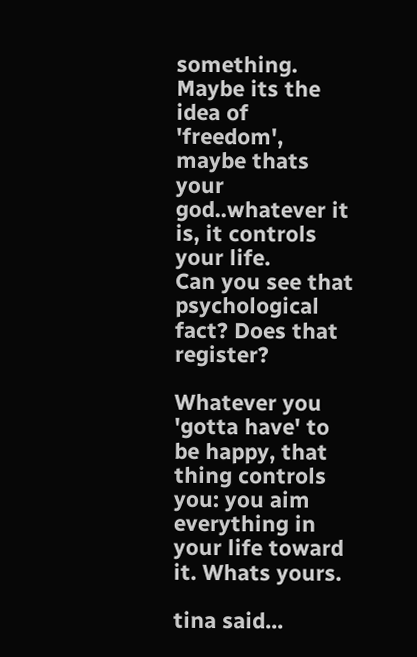something. Maybe its the idea of 'freedom', maybe thats your god..whatever it is, it controls your life.
Can you see that psychological fact? Does that register?

Whatever you 'gotta have' to be happy, that thing controls you: you aim everything in your life toward it. Whats yours.

tina said...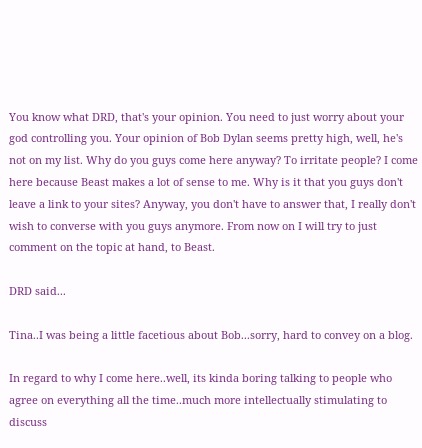You know what DRD, that's your opinion. You need to just worry about your god controlling you. Your opinion of Bob Dylan seems pretty high, well, he's not on my list. Why do you guys come here anyway? To irritate people? I come here because Beast makes a lot of sense to me. Why is it that you guys don't leave a link to your sites? Anyway, you don't have to answer that, I really don't wish to converse with you guys anymore. From now on I will try to just comment on the topic at hand, to Beast.

DRD said...

Tina..I was being a little facetious about Bob...sorry, hard to convey on a blog.

In regard to why I come here..well, its kinda boring talking to people who agree on everything all the time..much more intellectually stimulating to discuss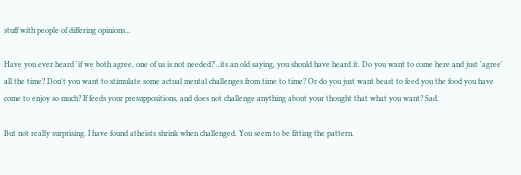stuff with people of differing opinions...

Have you ever heard 'if we both agree, one of us is not needed?'..its an old saying, you should have heard it. Do you want to come here and just 'agree' all the time? Don't you want to stimulate some actual mental challenges from time to time? Or do you just want beast to feed you the food you have come to enjoy so much? If feeds your presuppositions, and does not challenge anything about your thought that what you want? Sad.

But not really surprising. I have found atheists shrink when challenged. You seem to be fitting the pattern.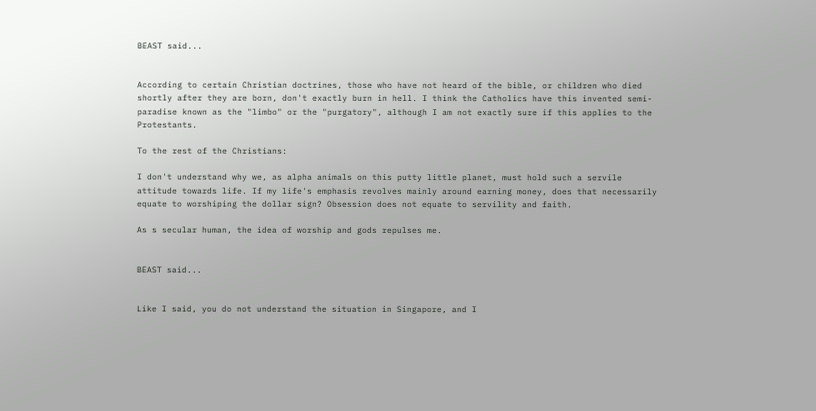BEAST said...


According to certain Christian doctrines, those who have not heard of the bible, or children who died shortly after they are born, don't exactly burn in hell. I think the Catholics have this invented semi-paradise known as the "limbo" or the "purgatory", although I am not exactly sure if this applies to the Protestants.

To the rest of the Christians:

I don't understand why we, as alpha animals on this putty little planet, must hold such a servile attitude towards life. If my life's emphasis revolves mainly around earning money, does that necessarily equate to worshiping the dollar sign? Obsession does not equate to servility and faith.

As s secular human, the idea of worship and gods repulses me.


BEAST said...


Like I said, you do not understand the situation in Singapore, and I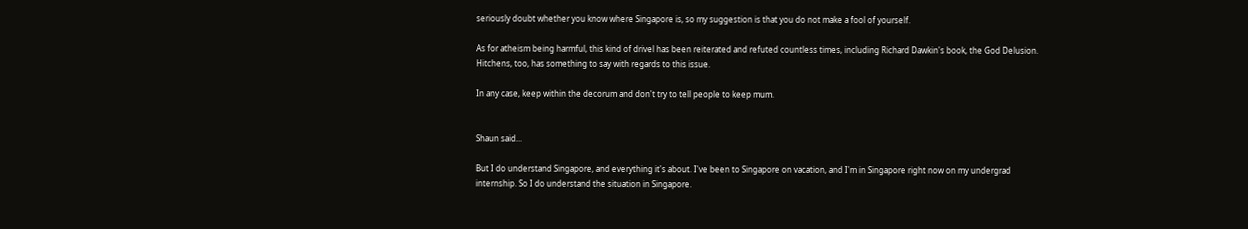seriously doubt whether you know where Singapore is, so my suggestion is that you do not make a fool of yourself.

As for atheism being harmful, this kind of drivel has been reiterated and refuted countless times, including Richard Dawkin's book, the God Delusion. Hitchens, too, has something to say with regards to this issue.

In any case, keep within the decorum and don't try to tell people to keep mum.


Shaun said...

But I do understand Singapore, and everything it's about. I've been to Singapore on vacation, and I'm in Singapore right now on my undergrad internship. So I do understand the situation in Singapore.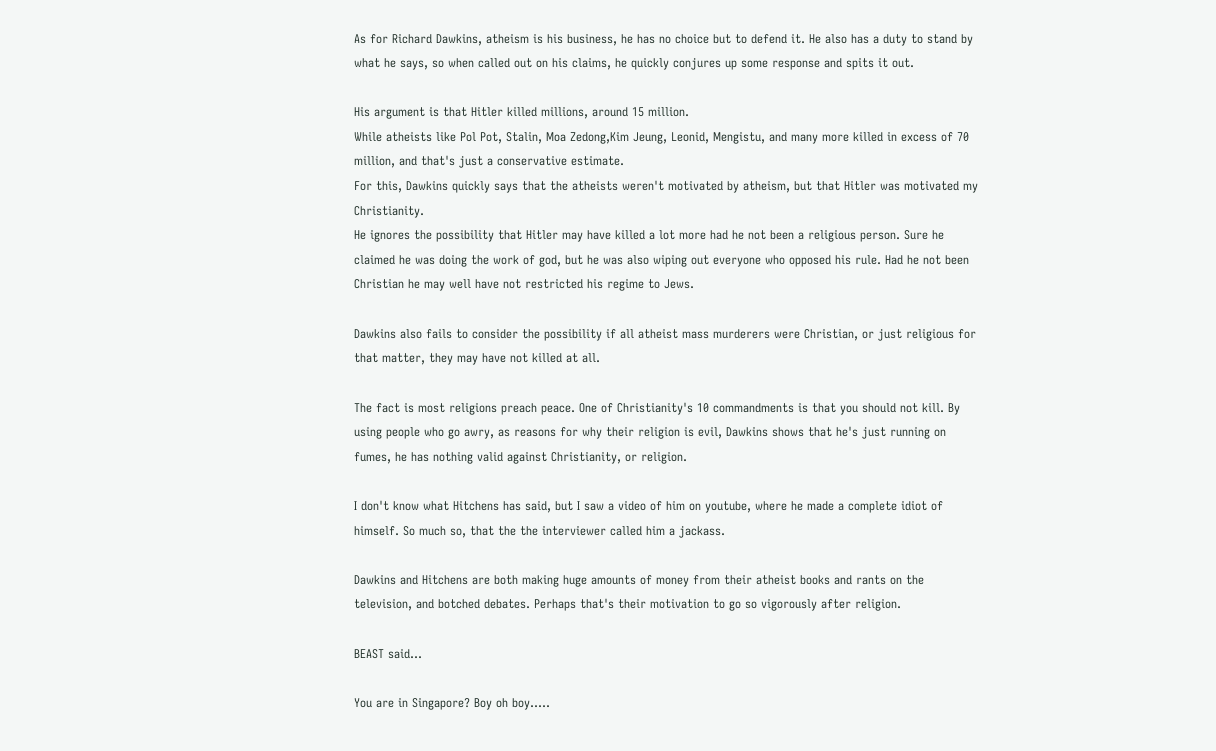As for Richard Dawkins, atheism is his business, he has no choice but to defend it. He also has a duty to stand by what he says, so when called out on his claims, he quickly conjures up some response and spits it out.

His argument is that Hitler killed millions, around 15 million.
While atheists like Pol Pot, Stalin, Moa Zedong,Kim Jeung, Leonid, Mengistu, and many more killed in excess of 70 million, and that's just a conservative estimate.
For this, Dawkins quickly says that the atheists weren't motivated by atheism, but that Hitler was motivated my Christianity.
He ignores the possibility that Hitler may have killed a lot more had he not been a religious person. Sure he claimed he was doing the work of god, but he was also wiping out everyone who opposed his rule. Had he not been Christian he may well have not restricted his regime to Jews.

Dawkins also fails to consider the possibility if all atheist mass murderers were Christian, or just religious for that matter, they may have not killed at all.

The fact is most religions preach peace. One of Christianity's 10 commandments is that you should not kill. By using people who go awry, as reasons for why their religion is evil, Dawkins shows that he's just running on fumes, he has nothing valid against Christianity, or religion.

I don't know what Hitchens has said, but I saw a video of him on youtube, where he made a complete idiot of himself. So much so, that the the interviewer called him a jackass.

Dawkins and Hitchens are both making huge amounts of money from their atheist books and rants on the television, and botched debates. Perhaps that's their motivation to go so vigorously after religion.

BEAST said...

You are in Singapore? Boy oh boy.....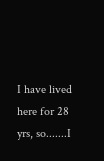I have lived here for 28 yrs, so.......I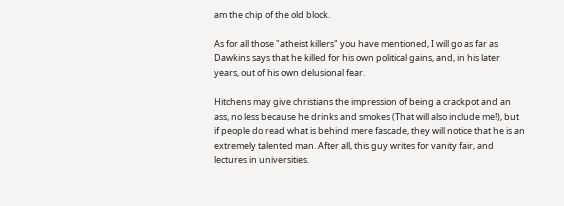am the chip of the old block.

As for all those "atheist killers" you have mentioned, I will go as far as Dawkins says that he killed for his own political gains, and, in his later years, out of his own delusional fear.

Hitchens may give christians the impression of being a crackpot and an ass, no less because he drinks and smokes (That will also include me!), but if people do read what is behind mere fascade, they will notice that he is an extremely talented man. After all, this guy writes for vanity fair, and lectures in universities.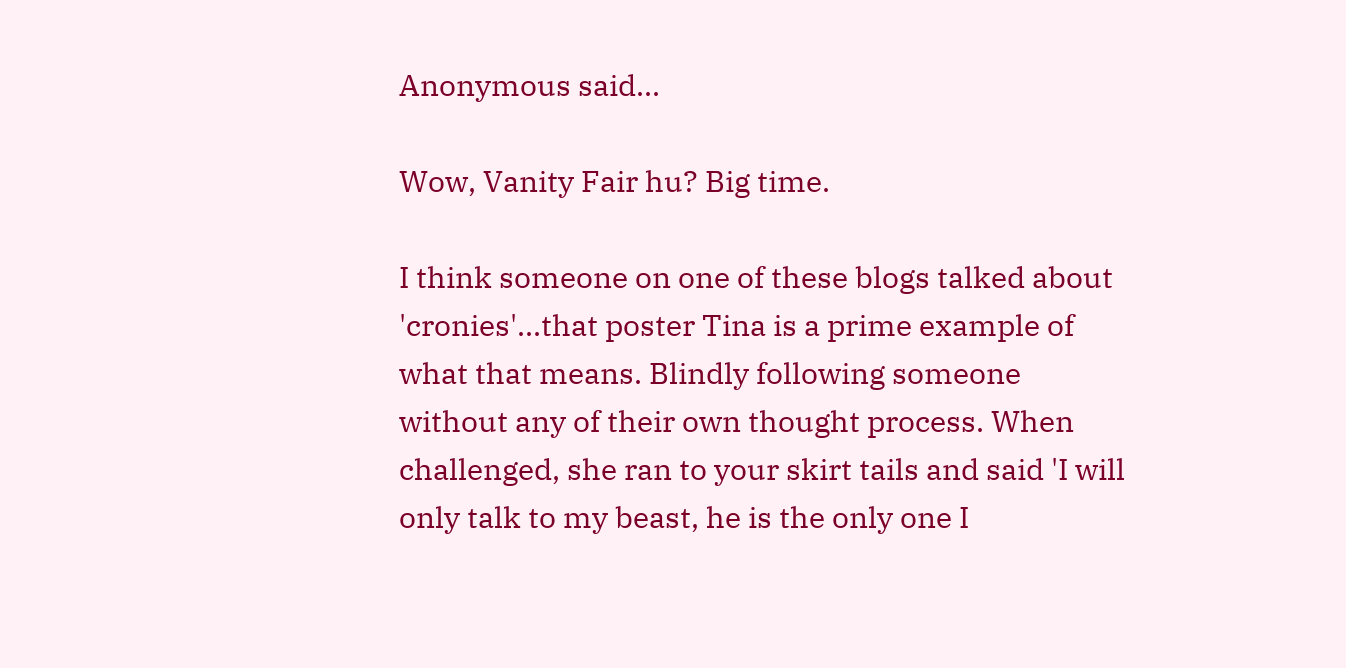Anonymous said...

Wow, Vanity Fair hu? Big time.

I think someone on one of these blogs talked about 'cronies'...that poster Tina is a prime example of what that means. Blindly following someone without any of their own thought process. When challenged, she ran to your skirt tails and said 'I will only talk to my beast, he is the only one I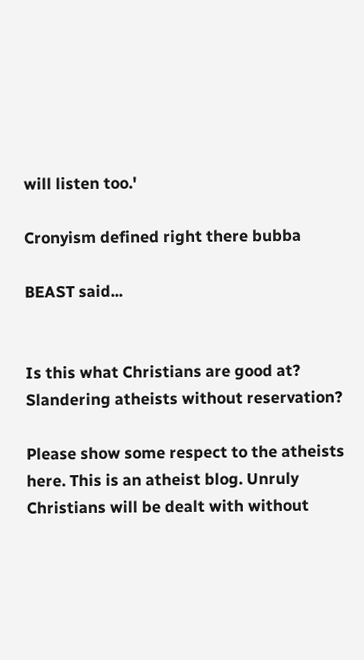will listen too.'

Cronyism defined right there bubba

BEAST said...


Is this what Christians are good at? Slandering atheists without reservation?

Please show some respect to the atheists here. This is an atheist blog. Unruly Christians will be dealt with without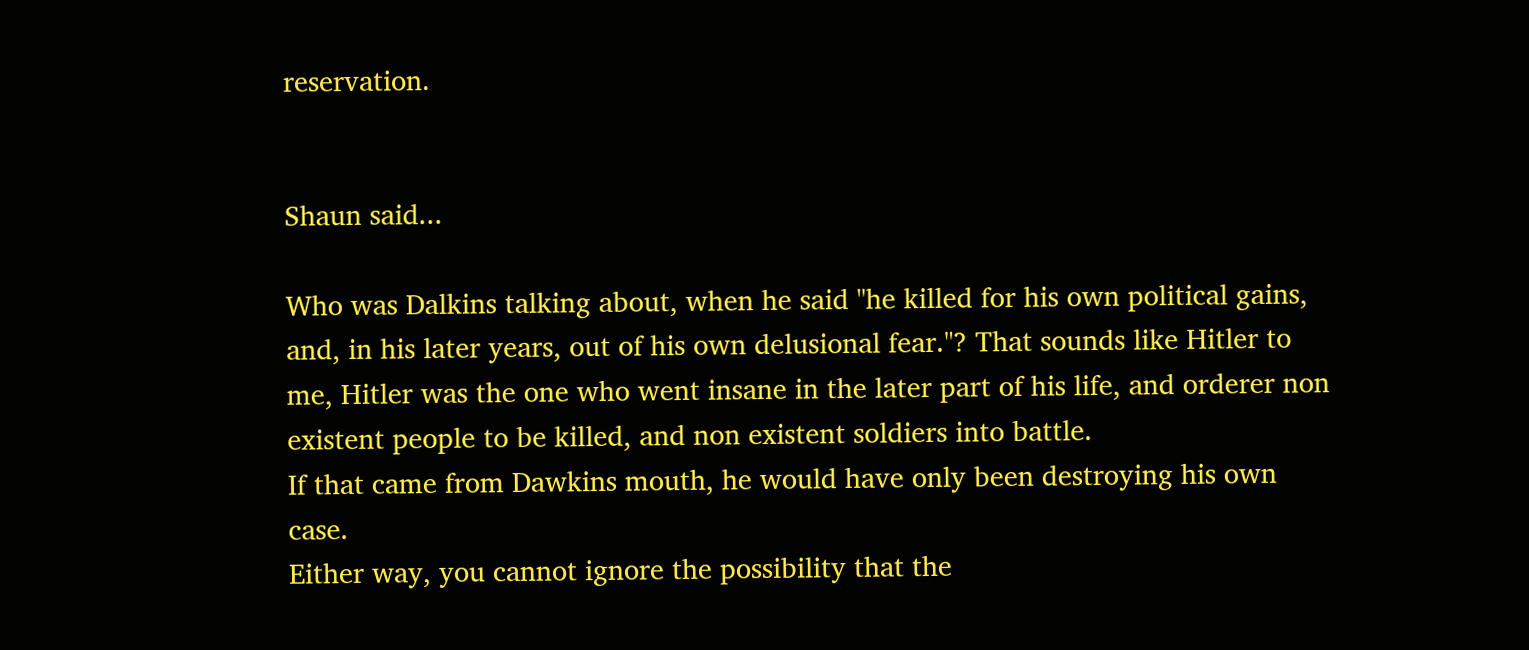reservation.


Shaun said...

Who was Dalkins talking about, when he said "he killed for his own political gains, and, in his later years, out of his own delusional fear."? That sounds like Hitler to me, Hitler was the one who went insane in the later part of his life, and orderer non existent people to be killed, and non existent soldiers into battle.
If that came from Dawkins mouth, he would have only been destroying his own case.
Either way, you cannot ignore the possibility that the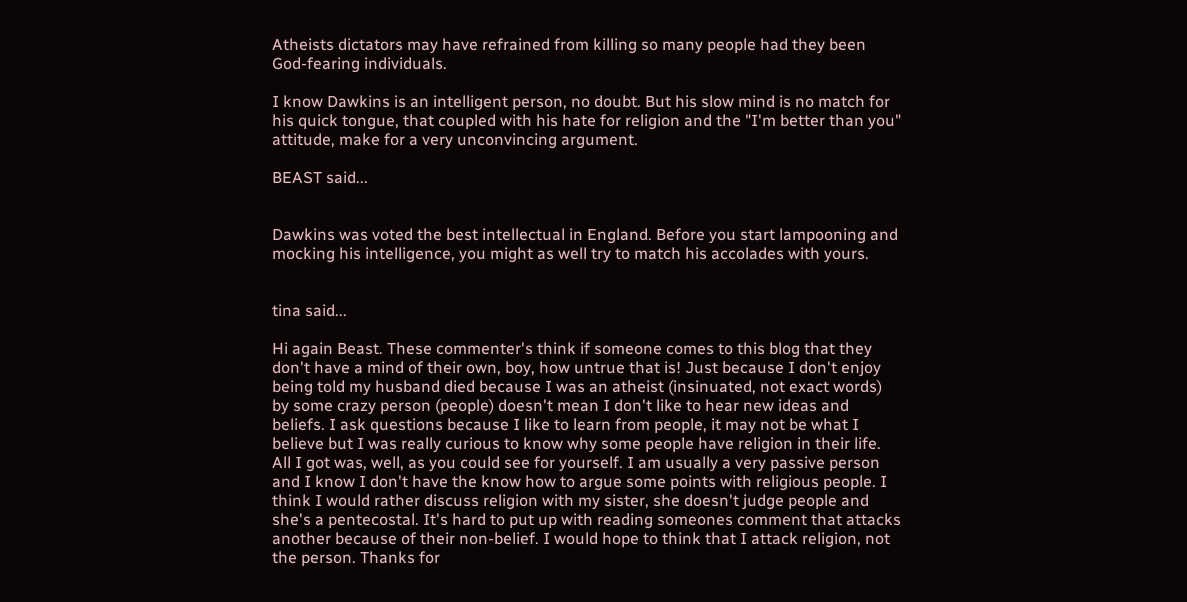Atheists dictators may have refrained from killing so many people had they been God-fearing individuals.

I know Dawkins is an intelligent person, no doubt. But his slow mind is no match for his quick tongue, that coupled with his hate for religion and the "I'm better than you" attitude, make for a very unconvincing argument.

BEAST said...


Dawkins was voted the best intellectual in England. Before you start lampooning and mocking his intelligence, you might as well try to match his accolades with yours.


tina said...

Hi again Beast. These commenter's think if someone comes to this blog that they don't have a mind of their own, boy, how untrue that is! Just because I don't enjoy being told my husband died because I was an atheist (insinuated, not exact words) by some crazy person (people) doesn't mean I don't like to hear new ideas and beliefs. I ask questions because I like to learn from people, it may not be what I believe but I was really curious to know why some people have religion in their life. All I got was, well, as you could see for yourself. I am usually a very passive person and I know I don't have the know how to argue some points with religious people. I think I would rather discuss religion with my sister, she doesn't judge people and she's a pentecostal. It's hard to put up with reading someones comment that attacks another because of their non-belief. I would hope to think that I attack religion, not the person. Thanks for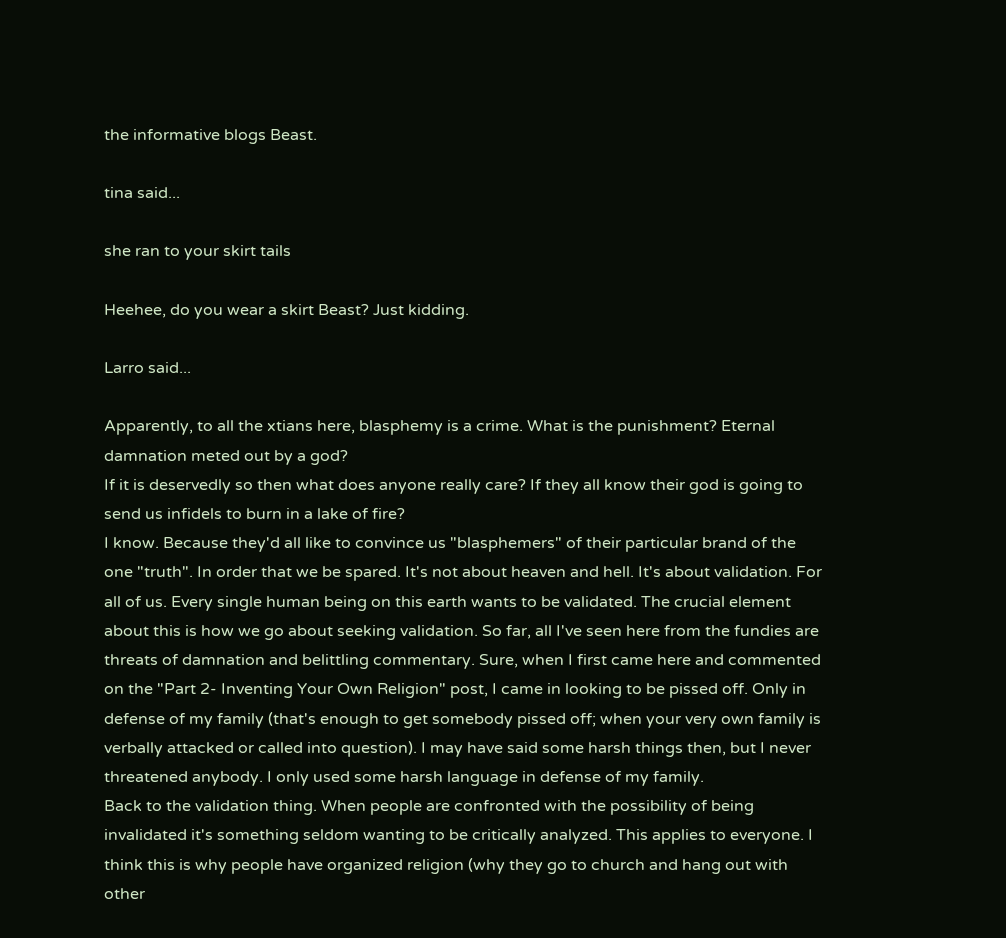the informative blogs Beast.

tina said...

she ran to your skirt tails

Heehee, do you wear a skirt Beast? Just kidding.

Larro said...

Apparently, to all the xtians here, blasphemy is a crime. What is the punishment? Eternal damnation meted out by a god?
If it is deservedly so then what does anyone really care? If they all know their god is going to send us infidels to burn in a lake of fire?
I know. Because they'd all like to convince us "blasphemers" of their particular brand of the one "truth". In order that we be spared. It's not about heaven and hell. It's about validation. For all of us. Every single human being on this earth wants to be validated. The crucial element about this is how we go about seeking validation. So far, all I've seen here from the fundies are threats of damnation and belittling commentary. Sure, when I first came here and commented on the "Part 2- Inventing Your Own Religion" post, I came in looking to be pissed off. Only in defense of my family (that's enough to get somebody pissed off; when your very own family is verbally attacked or called into question). I may have said some harsh things then, but I never threatened anybody. I only used some harsh language in defense of my family.
Back to the validation thing. When people are confronted with the possibility of being invalidated it's something seldom wanting to be critically analyzed. This applies to everyone. I think this is why people have organized religion (why they go to church and hang out with other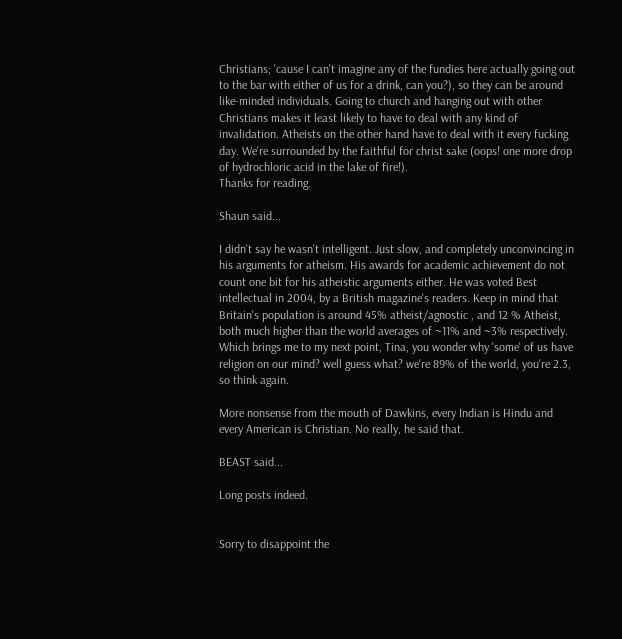Christians; 'cause I can't imagine any of the fundies here actually going out to the bar with either of us for a drink, can you?), so they can be around like-minded individuals. Going to church and hanging out with other Christians makes it least likely to have to deal with any kind of invalidation. Atheists on the other hand have to deal with it every fucking day. We're surrounded by the faithful for christ sake (oops! one more drop of hydrochloric acid in the lake of fire!).
Thanks for reading.

Shaun said...

I didn't say he wasn't intelligent. Just slow, and completely unconvincing in his arguments for atheism. His awards for academic achievement do not count one bit for his atheistic arguments either. He was voted Best intellectual in 2004, by a British magazine's readers. Keep in mind that Britain's population is around 45% atheist/agnostic , and 12 % Atheist, both much higher than the world averages of ~11% and ~3% respectively.
Which brings me to my next point, Tina, you wonder why 'some' of us have religion on our mind? well guess what? we're 89% of the world, you're 2.3, so think again.

More nonsense from the mouth of Dawkins, every Indian is Hindu and every American is Christian. No really, he said that.

BEAST said...

Long posts indeed.


Sorry to disappoint the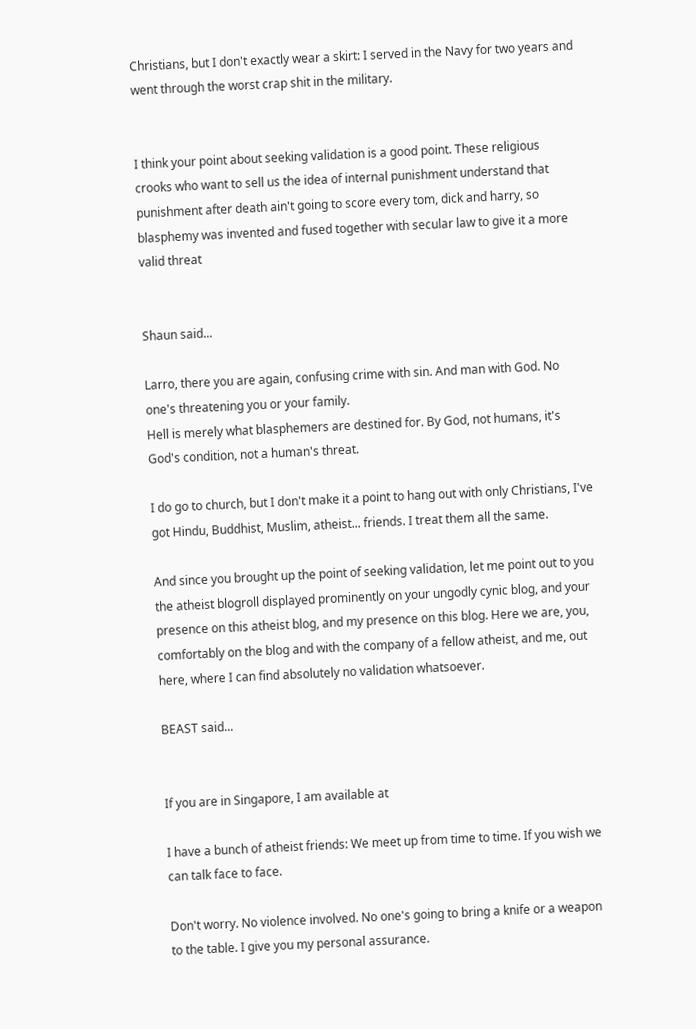Christians, but I don't exactly wear a skirt: I served in the Navy for two years and went through the worst crap shit in the military.


I think your point about seeking validation is a good point. These religious crooks who want to sell us the idea of internal punishment understand that punishment after death ain't going to score every tom, dick and harry, so blasphemy was invented and fused together with secular law to give it a more valid threat


Shaun said...

Larro, there you are again, confusing crime with sin. And man with God. No one's threatening you or your family.
Hell is merely what blasphemers are destined for. By God, not humans, it's God's condition, not a human's threat.

I do go to church, but I don't make it a point to hang out with only Christians, I've got Hindu, Buddhist, Muslim, atheist... friends. I treat them all the same.

And since you brought up the point of seeking validation, let me point out to you the atheist blogroll displayed prominently on your ungodly cynic blog, and your presence on this atheist blog, and my presence on this blog. Here we are, you, comfortably on the blog and with the company of a fellow atheist, and me, out here, where I can find absolutely no validation whatsoever.

BEAST said...


If you are in Singapore, I am available at

I have a bunch of atheist friends: We meet up from time to time. If you wish we can talk face to face.

Don't worry. No violence involved. No one's going to bring a knife or a weapon to the table. I give you my personal assurance.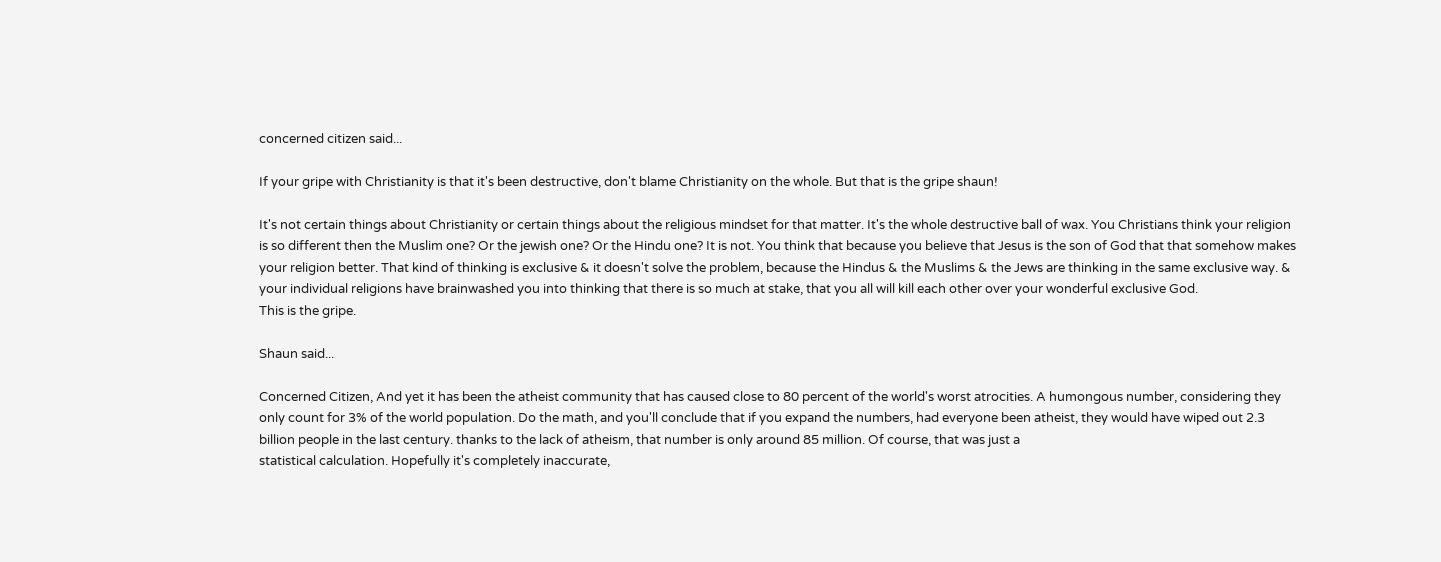concerned citizen said...

If your gripe with Christianity is that it's been destructive, don't blame Christianity on the whole. But that is the gripe shaun!

It's not certain things about Christianity or certain things about the religious mindset for that matter. It's the whole destructive ball of wax. You Christians think your religion is so different then the Muslim one? Or the jewish one? Or the Hindu one? It is not. You think that because you believe that Jesus is the son of God that that somehow makes your religion better. That kind of thinking is exclusive & it doesn't solve the problem, because the Hindus & the Muslims & the Jews are thinking in the same exclusive way. & your individual religions have brainwashed you into thinking that there is so much at stake, that you all will kill each other over your wonderful exclusive God.
This is the gripe.

Shaun said...

Concerned Citizen, And yet it has been the atheist community that has caused close to 80 percent of the world's worst atrocities. A humongous number, considering they only count for 3% of the world population. Do the math, and you'll conclude that if you expand the numbers, had everyone been atheist, they would have wiped out 2.3 billion people in the last century. thanks to the lack of atheism, that number is only around 85 million. Of course, that was just a
statistical calculation. Hopefully it's completely inaccurate,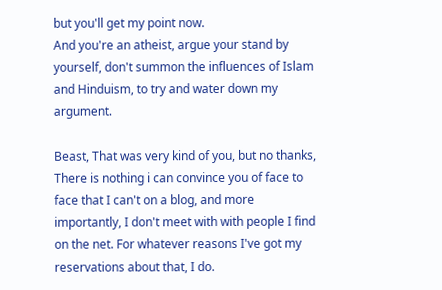but you'll get my point now.
And you're an atheist, argue your stand by yourself, don't summon the influences of Islam and Hinduism, to try and water down my argument.

Beast, That was very kind of you, but no thanks, There is nothing i can convince you of face to face that I can't on a blog, and more importantly, I don't meet with with people I find on the net. For whatever reasons I've got my reservations about that, I do.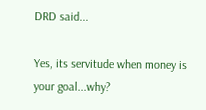DRD said...

Yes, its servitude when money is your goal...why?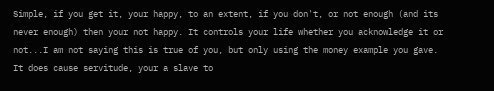Simple, if you get it, your happy, to an extent, if you don't, or not enough (and its never enough) then your not happy. It controls your life whether you acknowledge it or not...I am not saying this is true of you, but only using the money example you gave.
It does cause servitude, your a slave to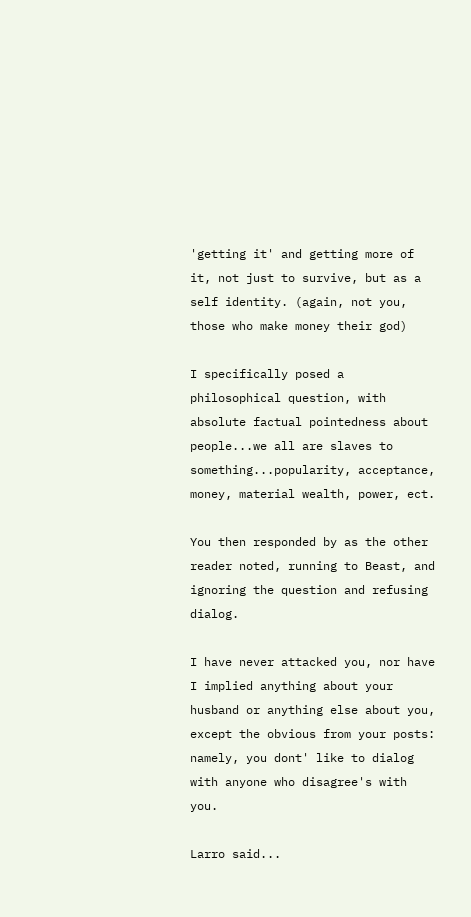'getting it' and getting more of it, not just to survive, but as a self identity. (again, not you, those who make money their god)

I specifically posed a philosophical question, with absolute factual pointedness about people...we all are slaves to something...popularity, acceptance, money, material wealth, power, ect.

You then responded by as the other reader noted, running to Beast, and ignoring the question and refusing dialog.

I have never attacked you, nor have I implied anything about your husband or anything else about you, except the obvious from your posts: namely, you dont' like to dialog with anyone who disagree's with you.

Larro said...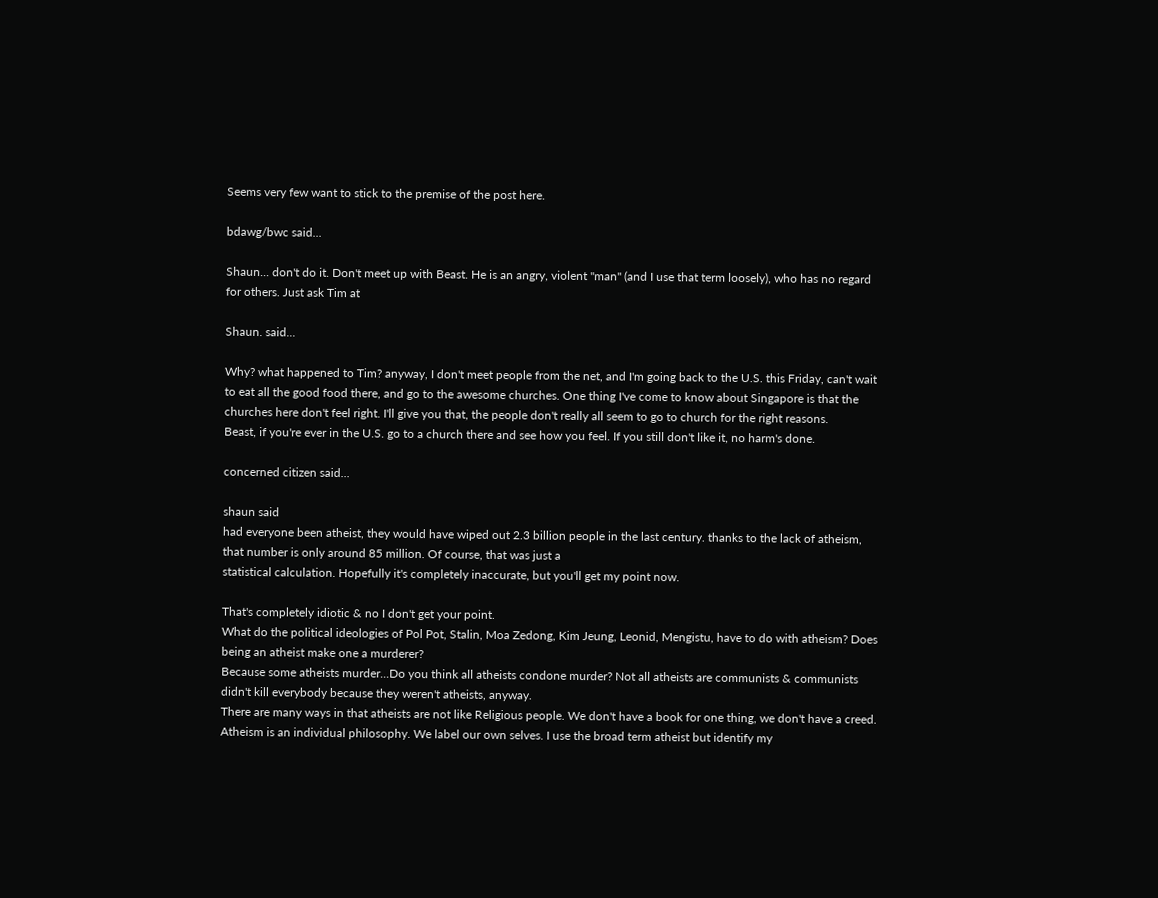Seems very few want to stick to the premise of the post here.

bdawg/bwc said...

Shaun... don't do it. Don't meet up with Beast. He is an angry, violent "man" (and I use that term loosely), who has no regard for others. Just ask Tim at

Shaun. said...

Why? what happened to Tim? anyway, I don't meet people from the net, and I'm going back to the U.S. this Friday, can't wait to eat all the good food there, and go to the awesome churches. One thing I've come to know about Singapore is that the churches here don't feel right. I'll give you that, the people don't really all seem to go to church for the right reasons.
Beast, if you're ever in the U.S. go to a church there and see how you feel. If you still don't like it, no harm's done.

concerned citizen said...

shaun said
had everyone been atheist, they would have wiped out 2.3 billion people in the last century. thanks to the lack of atheism, that number is only around 85 million. Of course, that was just a
statistical calculation. Hopefully it's completely inaccurate, but you'll get my point now.

That's completely idiotic & no I don't get your point.
What do the political ideologies of Pol Pot, Stalin, Moa Zedong, Kim Jeung, Leonid, Mengistu, have to do with atheism? Does being an atheist make one a murderer?
Because some atheists murder...Do you think all atheists condone murder? Not all atheists are communists & communists didn't kill everybody because they weren't atheists, anyway.
There are many ways in that atheists are not like Religious people. We don't have a book for one thing, we don't have a creed. Atheism is an individual philosophy. We label our own selves. I use the broad term atheist but identify my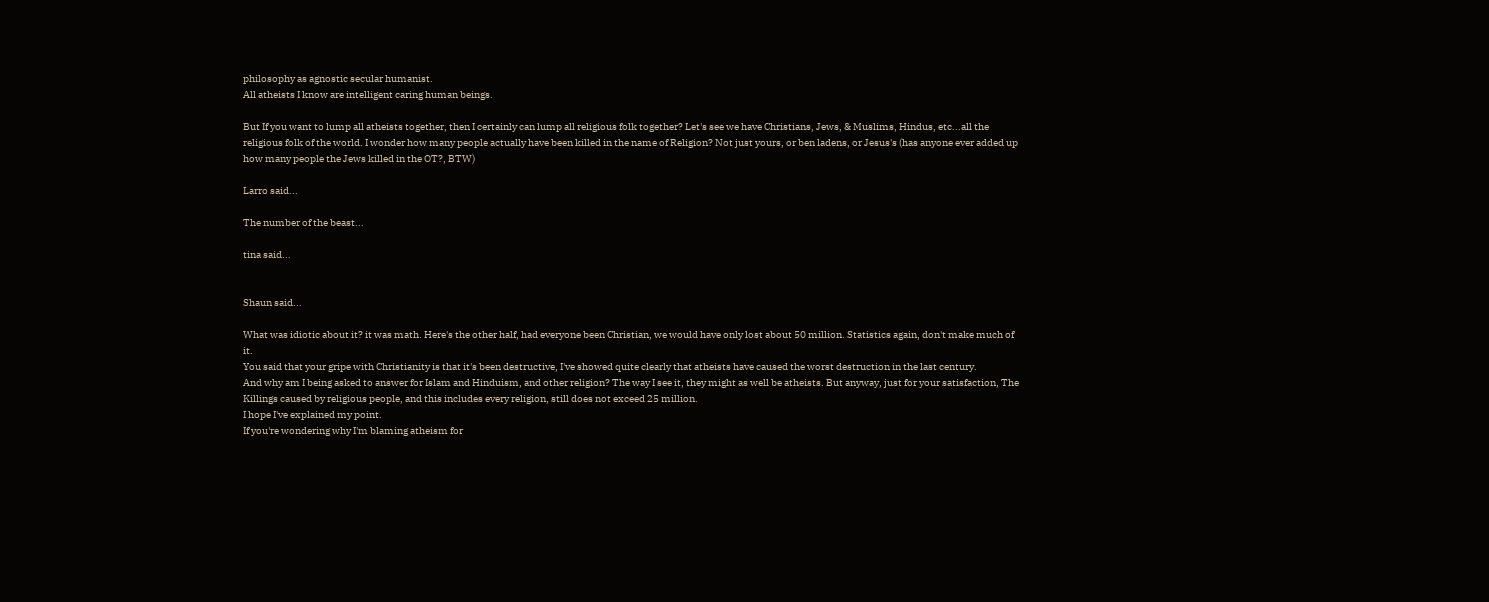philosophy as agnostic secular humanist.
All atheists I know are intelligent caring human beings.

But If you want to lump all atheists together, then I certainly can lump all religious folk together? Let's see we have Christians, Jews, & Muslims, Hindus, etc...all the religious folk of the world. I wonder how many people actually have been killed in the name of Religion? Not just yours, or ben ladens, or Jesus's (has anyone ever added up how many people the Jews killed in the OT?, BTW)

Larro said...

The number of the beast...

tina said...


Shaun said...

What was idiotic about it? it was math. Here's the other half, had everyone been Christian, we would have only lost about 50 million. Statistics again, don't make much of it.
You said that your gripe with Christianity is that it's been destructive, I've showed quite clearly that atheists have caused the worst destruction in the last century.
And why am I being asked to answer for Islam and Hinduism, and other religion? The way I see it, they might as well be atheists. But anyway, just for your satisfaction, The Killings caused by religious people, and this includes every religion, still does not exceed 25 million.
I hope I've explained my point.
If you're wondering why I'm blaming atheism for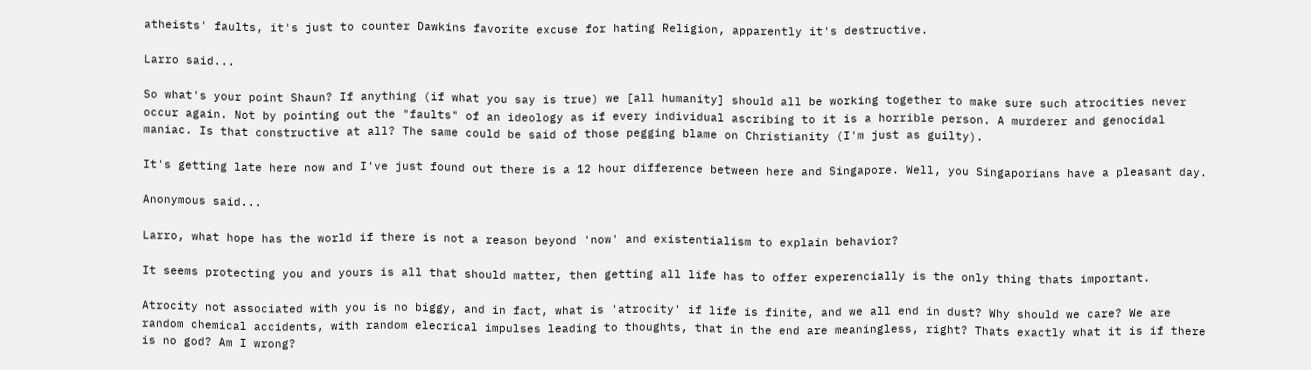atheists' faults, it's just to counter Dawkins favorite excuse for hating Religion, apparently it's destructive.

Larro said...

So what's your point Shaun? If anything (if what you say is true) we [all humanity] should all be working together to make sure such atrocities never occur again. Not by pointing out the "faults" of an ideology as if every individual ascribing to it is a horrible person. A murderer and genocidal maniac. Is that constructive at all? The same could be said of those pegging blame on Christianity (I'm just as guilty).

It's getting late here now and I've just found out there is a 12 hour difference between here and Singapore. Well, you Singaporians have a pleasant day.

Anonymous said...

Larro, what hope has the world if there is not a reason beyond 'now' and existentialism to explain behavior?

It seems protecting you and yours is all that should matter, then getting all life has to offer experencially is the only thing thats important.

Atrocity not associated with you is no biggy, and in fact, what is 'atrocity' if life is finite, and we all end in dust? Why should we care? We are random chemical accidents, with random elecrical impulses leading to thoughts, that in the end are meaningless, right? Thats exactly what it is if there is no god? Am I wrong?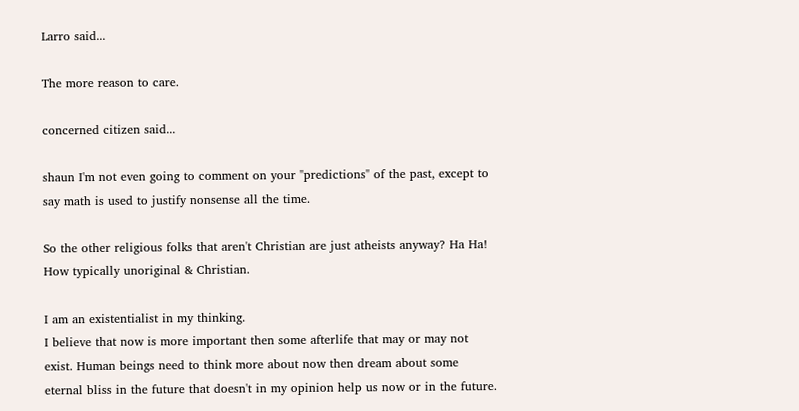Larro said...

The more reason to care.

concerned citizen said...

shaun I'm not even going to comment on your "predictions" of the past, except to say math is used to justify nonsense all the time.

So the other religious folks that aren't Christian are just atheists anyway? Ha Ha! How typically unoriginal & Christian.

I am an existentialist in my thinking.
I believe that now is more important then some afterlife that may or may not exist. Human beings need to think more about now then dream about some eternal bliss in the future that doesn't in my opinion help us now or in the future.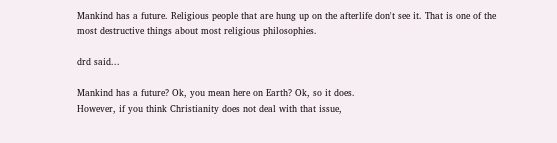Mankind has a future. Religious people that are hung up on the afterlife don't see it. That is one of the most destructive things about most religious philosophies.

drd said...

Mankind has a future? Ok, you mean here on Earth? Ok, so it does.
However, if you think Christianity does not deal with that issue,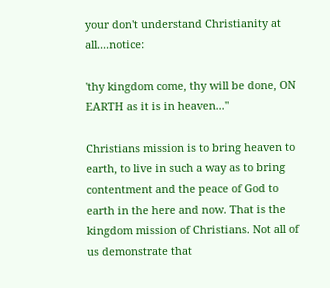your don't understand Christianity at all....notice:

'thy kingdom come, thy will be done, ON EARTH as it is in heaven..."

Christians mission is to bring heaven to earth, to live in such a way as to bring contentment and the peace of God to earth in the here and now. That is the kingdom mission of Christians. Not all of us demonstrate that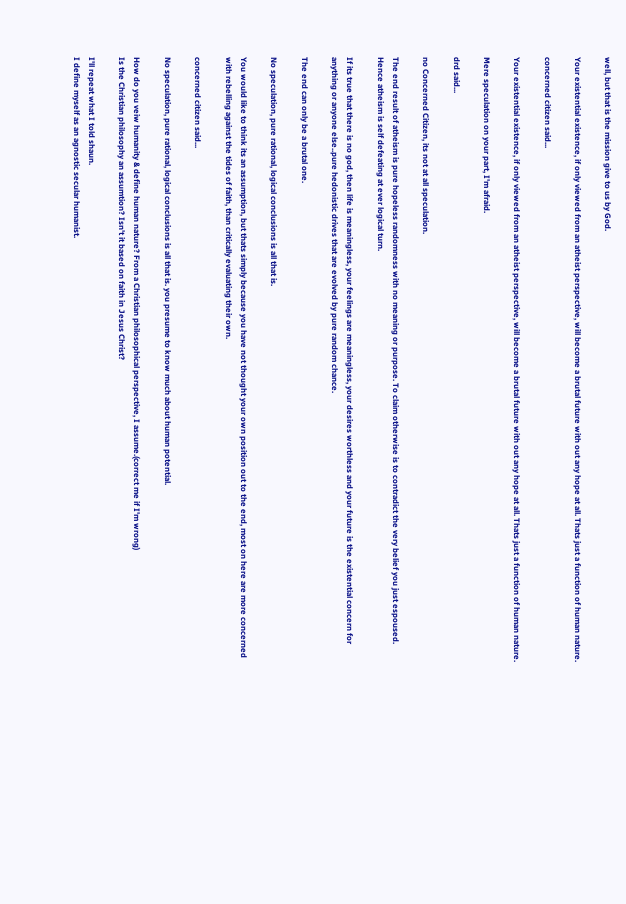well, but that is the mission give to us by God.

Your existential existence, if only viewed from an atheist perspective, will become a brutal future with out any hope at all. Thats just a function of human nature.

concerned citizen said...

Your existential existence, if only viewed from an atheist perspective, will become a brutal future with out any hope at all. Thats just a function of human nature.

Mere speculation on your part, I'm afraid.

drd said...

no Concerned Citizen, its not at all speculation.

The end result of atheism is pure hopeless randomness with no meaning or purpose. To claim otherwise is to contradict the very belief you just espoused. Hence atheism is self defeating at ever logical turn.

If its true that there is no god, then life is meaningless, your feelings are meaningless, your desires worthless and your future is the existential concern for anything or anyone else..pure hedonistic drives that are evolved by pure random chance.

The end can only be a brutal one.

No speculation, pure rational, logical conclusions is all that is.

You would like to think its an assumption, but thats simply because you have not thought your own position out to the end, most on here are more concerned with rebelling against the tides of faith, than critically evaluating their own.

concerned citizen said...

No speculation, pure rational, logical conclusions is all that is. you presume to know much about human potential.

How do you veiw humanity & define human nature? From a Christian philosophical perspective, I assume.(correct me if I'm wrong)
Is the Christian philosophy an assumtion? Isn't it based on faith in Jesus Christ?

I'll repeat what I told shaun.
I define myself as an agnostic secular humanist.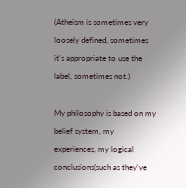(Atheism is sometimes very loosely defined, sometimes it's appropriate to use the label, sometimes not.)

My philosophy is based on my belief system, my experiences, my logical conclusions(such as they've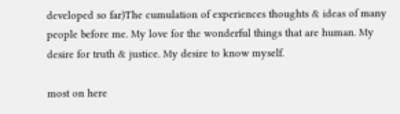developed so far)The cumulation of experiences thoughts & ideas of many people before me. My love for the wonderful things that are human. My desire for truth & justice. My desire to know myself.

most on here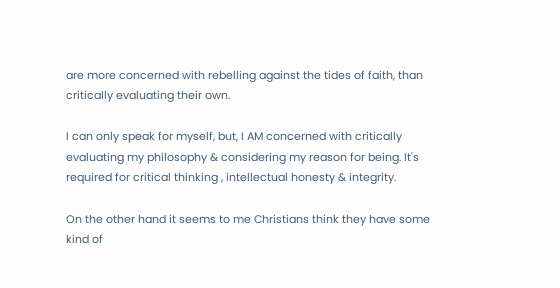are more concerned with rebelling against the tides of faith, than critically evaluating their own.

I can only speak for myself, but, I AM concerned with critically evaluating my philosophy & considering my reason for being. It's required for critical thinking , intellectual honesty & integrity.

On the other hand it seems to me Christians think they have some kind of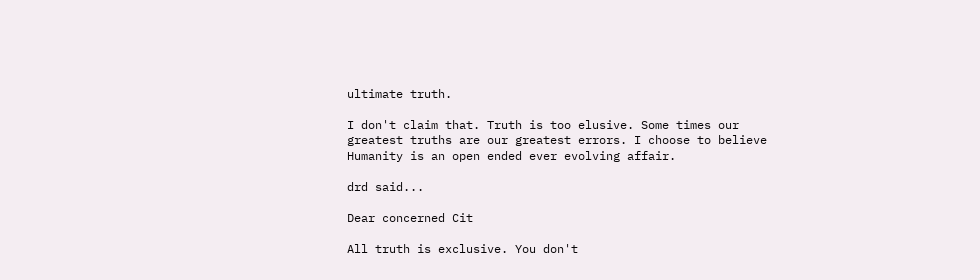ultimate truth.

I don't claim that. Truth is too elusive. Some times our greatest truths are our greatest errors. I choose to believe Humanity is an open ended ever evolving affair.

drd said...

Dear concerned Cit

All truth is exclusive. You don't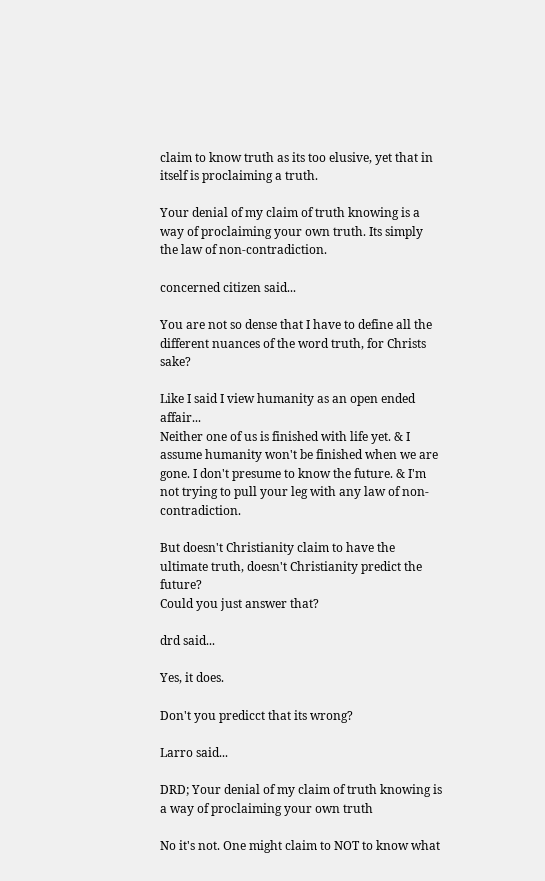claim to know truth as its too elusive, yet that in itself is proclaiming a truth.

Your denial of my claim of truth knowing is a way of proclaiming your own truth. Its simply the law of non-contradiction.

concerned citizen said...

You are not so dense that I have to define all the different nuances of the word truth, for Christs sake?

Like I said I view humanity as an open ended affair...
Neither one of us is finished with life yet. & I assume humanity won't be finished when we are gone. I don't presume to know the future. & I'm not trying to pull your leg with any law of non-contradiction.

But doesn't Christianity claim to have the ultimate truth, doesn't Christianity predict the future?
Could you just answer that?

drd said...

Yes, it does.

Don't you predicct that its wrong?

Larro said...

DRD; Your denial of my claim of truth knowing is a way of proclaiming your own truth

No it's not. One might claim to NOT to know what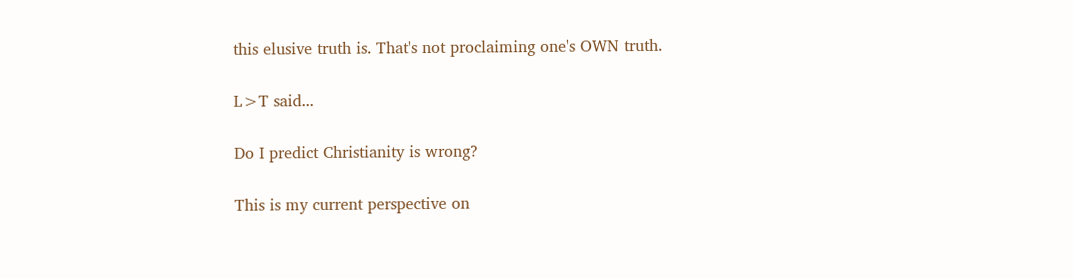this elusive truth is. That's not proclaiming one's OWN truth.

L>T said...

Do I predict Christianity is wrong?

This is my current perspective on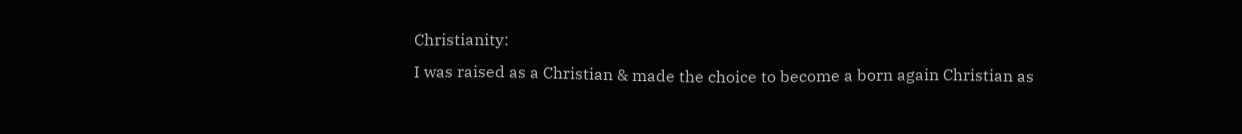Christianity:
I was raised as a Christian & made the choice to become a born again Christian as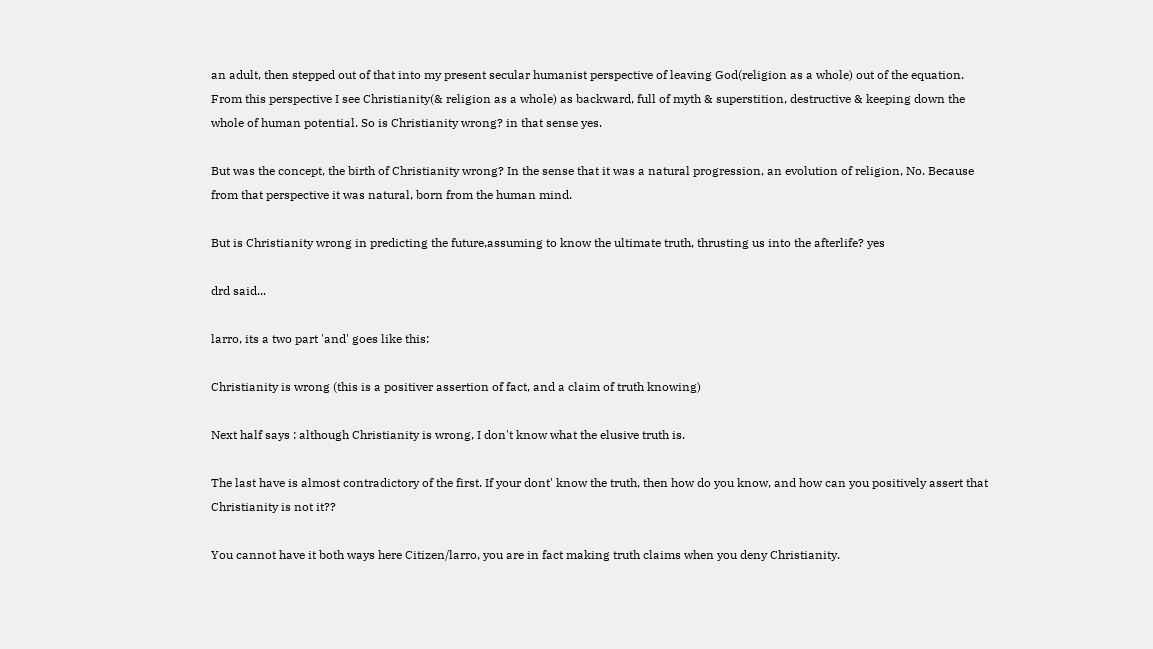an adult, then stepped out of that into my present secular humanist perspective of leaving God(religion as a whole) out of the equation. From this perspective I see Christianity(& religion as a whole) as backward, full of myth & superstition, destructive & keeping down the whole of human potential. So is Christianity wrong? in that sense yes.

But was the concept, the birth of Christianity wrong? In the sense that it was a natural progression, an evolution of religion, No. Because from that perspective it was natural, born from the human mind.

But is Christianity wrong in predicting the future,assuming to know the ultimate truth, thrusting us into the afterlife? yes

drd said...

larro, its a two part 'and' goes like this:

Christianity is wrong (this is a positiver assertion of fact, and a claim of truth knowing)

Next half says : although Christianity is wrong, I don't know what the elusive truth is.

The last have is almost contradictory of the first. If your dont' know the truth, then how do you know, and how can you positively assert that Christianity is not it??

You cannot have it both ways here Citizen/larro, you are in fact making truth claims when you deny Christianity.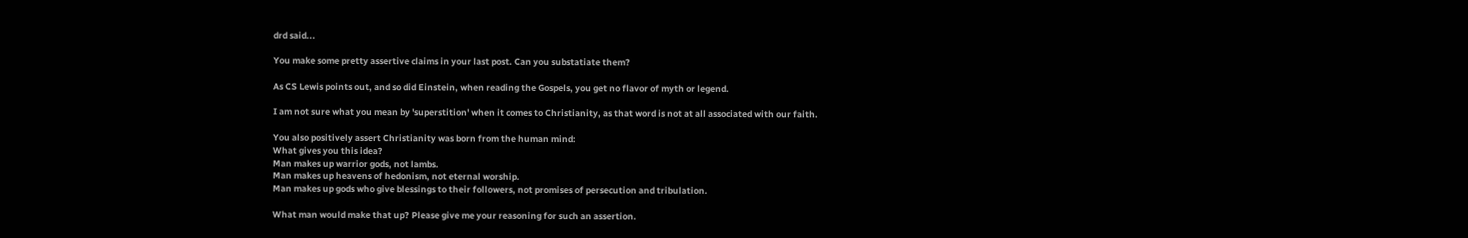drd said...

You make some pretty assertive claims in your last post. Can you substatiate them?

As CS Lewis points out, and so did Einstein, when reading the Gospels, you get no flavor of myth or legend.

I am not sure what you mean by 'superstition' when it comes to Christianity, as that word is not at all associated with our faith.

You also positively assert Christianity was born from the human mind:
What gives you this idea?
Man makes up warrior gods, not lambs.
Man makes up heavens of hedonism, not eternal worship.
Man makes up gods who give blessings to their followers, not promises of persecution and tribulation.

What man would make that up? Please give me your reasoning for such an assertion.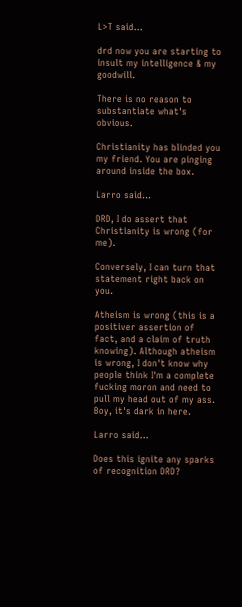L>T said...

drd now you are starting to insult my intelligence & my goodwill.

There is no reason to substantiate what's obvious.

Christianity has blinded you my friend. You are pinging around inside the box.

Larro said...

DRD, I do assert that Christianity is wrong (for me).

Conversely, I can turn that statement right back on you.

Atheism is wrong (this is a positiver assertion of fact, and a claim of truth knowing). Although atheism is wrong, I don't know why people think I'm a complete fucking moron and need to pull my head out of my ass. Boy, it's dark in here.

Larro said...

Does this ignite any sparks of recognition DRD?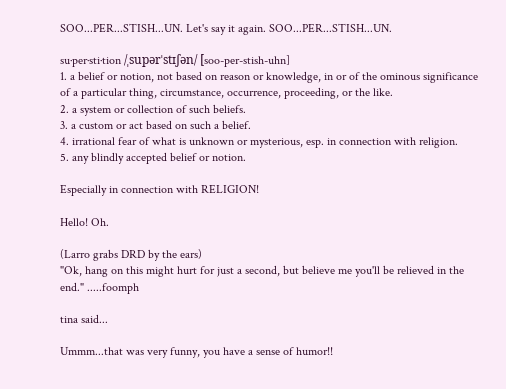SOO...PER...STISH...UN. Let's say it again. SOO...PER...STISH...UN.

su·per·sti·tion /ˌsupərˈstɪʃən/ [soo-per-stish-uhn]
1. a belief or notion, not based on reason or knowledge, in or of the ominous significance of a particular thing, circumstance, occurrence, proceeding, or the like.
2. a system or collection of such beliefs.
3. a custom or act based on such a belief.
4. irrational fear of what is unknown or mysterious, esp. in connection with religion.
5. any blindly accepted belief or notion.

Especially in connection with RELIGION!

Hello! Oh.

(Larro grabs DRD by the ears)
"Ok, hang on this might hurt for just a second, but believe me you'll be relieved in the end." .....foomph

tina said...

Ummm...that was very funny, you have a sense of humor!!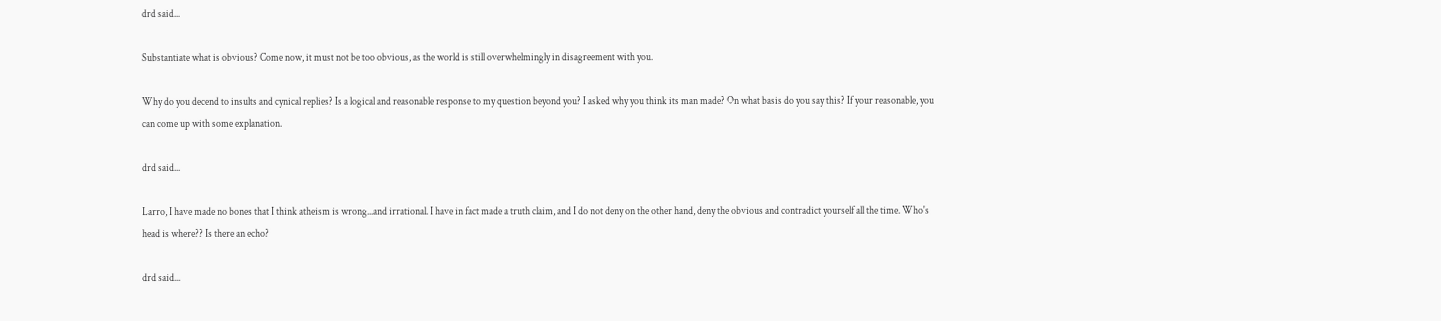drd said...

Substantiate what is obvious? Come now, it must not be too obvious, as the world is still overwhelmingly in disagreement with you.

Why do you decend to insults and cynical replies? Is a logical and reasonable response to my question beyond you? I asked why you think its man made? On what basis do you say this? If your reasonable, you can come up with some explanation.

drd said...

Larro, I have made no bones that I think atheism is wrong...and irrational. I have in fact made a truth claim, and I do not deny on the other hand, deny the obvious and contradict yourself all the time. Who's head is where?? Is there an echo?

drd said...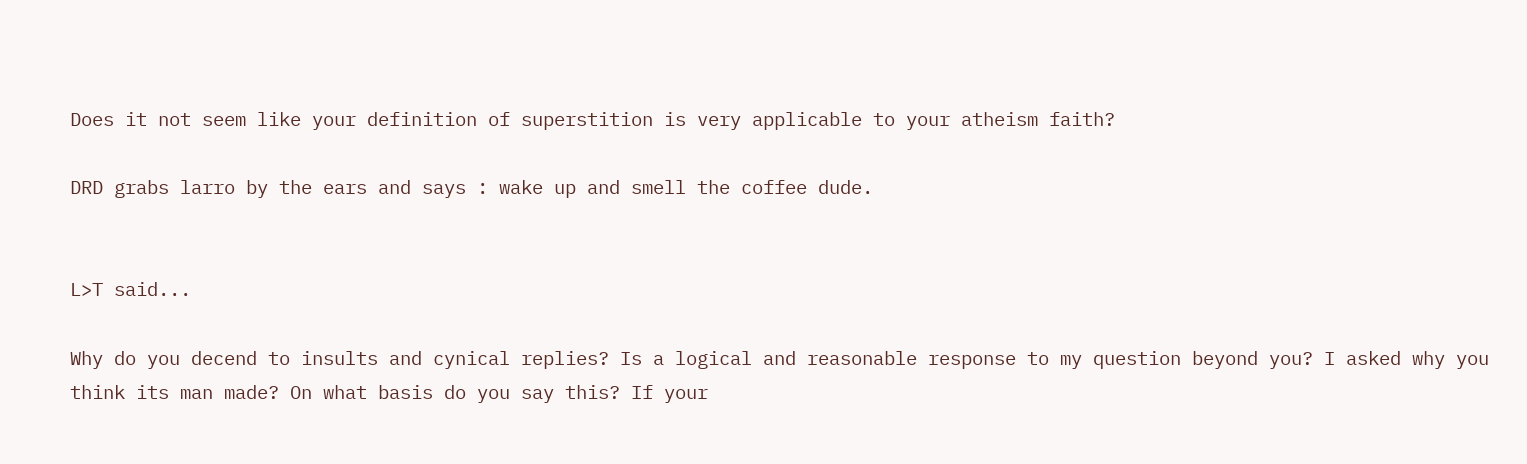Does it not seem like your definition of superstition is very applicable to your atheism faith?

DRD grabs larro by the ears and says : wake up and smell the coffee dude.


L>T said...

Why do you decend to insults and cynical replies? Is a logical and reasonable response to my question beyond you? I asked why you think its man made? On what basis do you say this? If your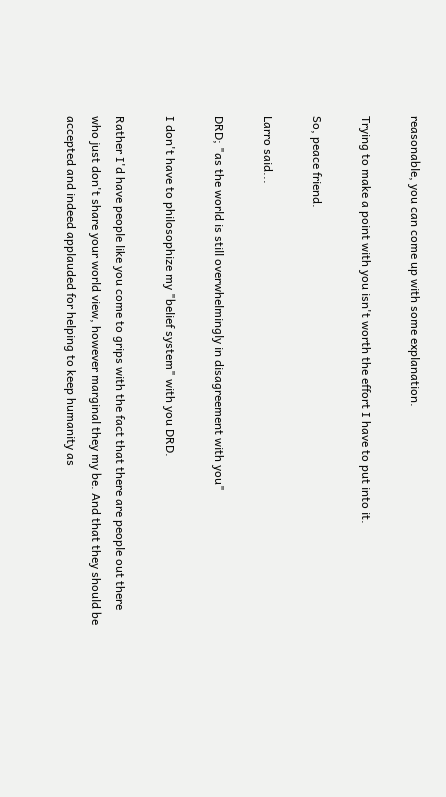reasonable, you can come up with some explanation.

Trying to make a point with you isn't worth the effort I have to put into it.

So, peace friend.

Larro said...

DRD; "as the world is still overwhelmingly in disagreement with you"

I don't have to philosophize my "belief system" with you DRD.

Rather I'd have people like you come to grips with the fact that there are people out there who just don't share your world view, however marginal they my be. And that they should be accepted and indeed applauded for helping to keep humanity as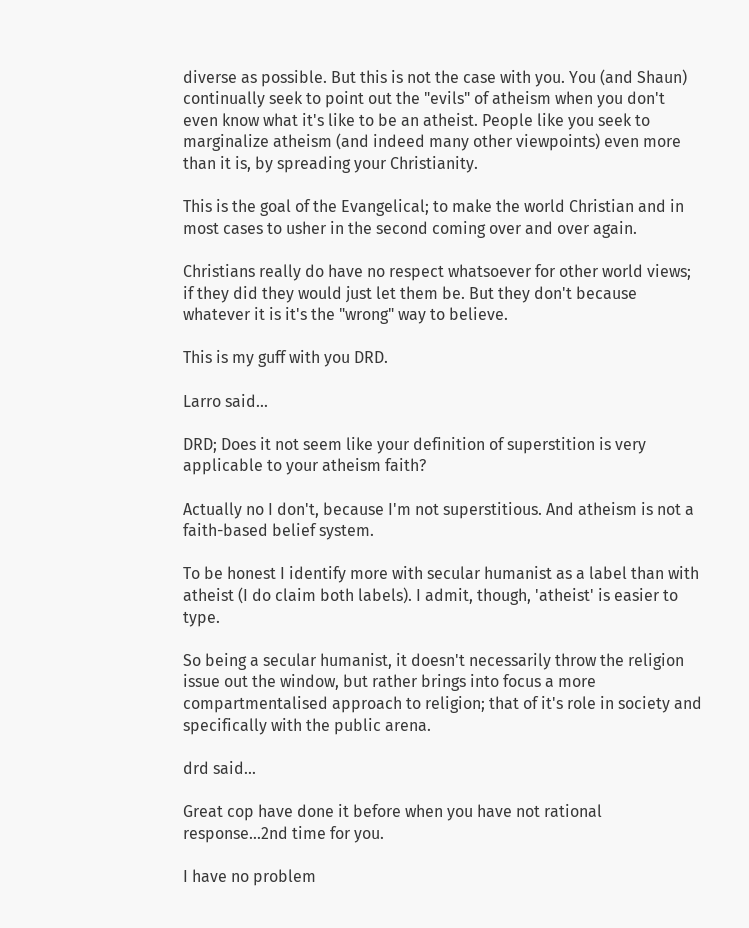diverse as possible. But this is not the case with you. You (and Shaun) continually seek to point out the "evils" of atheism when you don't even know what it's like to be an atheist. People like you seek to marginalize atheism (and indeed many other viewpoints) even more than it is, by spreading your Christianity.

This is the goal of the Evangelical; to make the world Christian and in most cases to usher in the second coming over and over again.

Christians really do have no respect whatsoever for other world views; if they did they would just let them be. But they don't because whatever it is it's the "wrong" way to believe.

This is my guff with you DRD.

Larro said...

DRD; Does it not seem like your definition of superstition is very applicable to your atheism faith?

Actually no I don't, because I'm not superstitious. And atheism is not a faith-based belief system.

To be honest I identify more with secular humanist as a label than with atheist (I do claim both labels). I admit, though, 'atheist' is easier to type.

So being a secular humanist, it doesn't necessarily throw the religion issue out the window, but rather brings into focus a more compartmentalised approach to religion; that of it's role in society and specifically with the public arena.

drd said...

Great cop have done it before when you have not rational response...2nd time for you.

I have no problem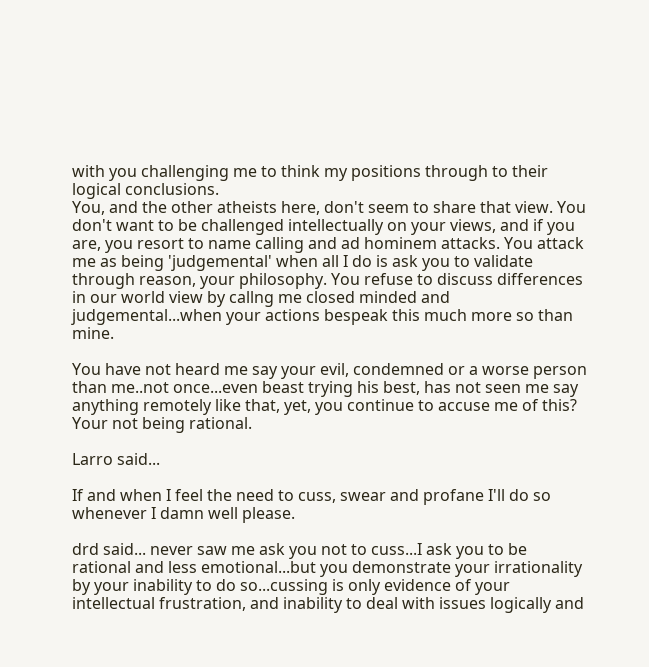with you challenging me to think my positions through to their logical conclusions.
You, and the other atheists here, don't seem to share that view. You don't want to be challenged intellectually on your views, and if you are, you resort to name calling and ad hominem attacks. You attack me as being 'judgemental' when all I do is ask you to validate through reason, your philosophy. You refuse to discuss differences in our world view by callng me closed minded and judgemental...when your actions bespeak this much more so than mine.

You have not heard me say your evil, condemned or a worse person than me..not once...even beast trying his best, has not seen me say anything remotely like that, yet, you continue to accuse me of this? Your not being rational.

Larro said...

If and when I feel the need to cuss, swear and profane I'll do so whenever I damn well please.

drd said... never saw me ask you not to cuss...I ask you to be rational and less emotional...but you demonstrate your irrationality by your inability to do so...cussing is only evidence of your intellectual frustration, and inability to deal with issues logically and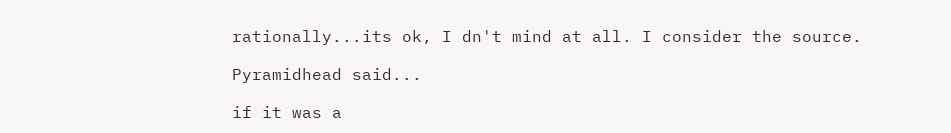rationally...its ok, I dn't mind at all. I consider the source.

Pyramidhead said...

if it was a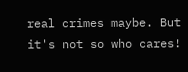real crimes maybe. But it's not so who cares!